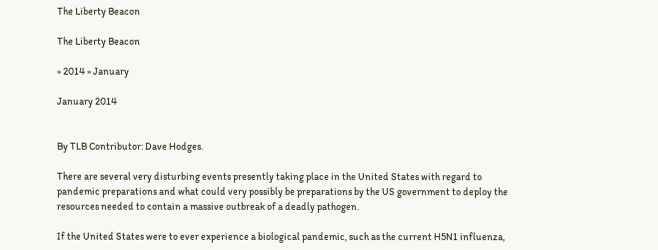The Liberty Beacon

The Liberty Beacon

» 2014 » January

January 2014


By TLB Contributor: Dave Hodges.

There are several very disturbing events presently taking place in the United States with regard to pandemic preparations and what could very possibly be preparations by the US government to deploy the resources needed to contain a massive outbreak of a deadly pathogen.

If the United States were to ever experience a biological pandemic, such as the current H5N1 influenza,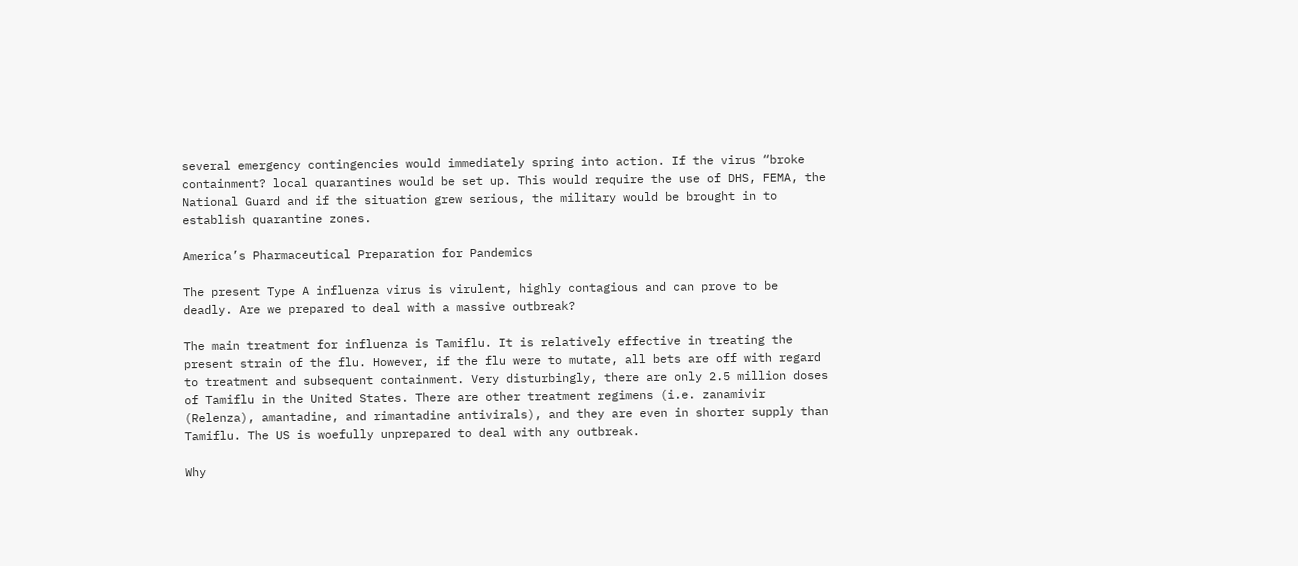several emergency contingencies would immediately spring into action. If the virus “broke containment? local quarantines would be set up. This would require the use of DHS, FEMA, the National Guard and if the situation grew serious, the military would be brought in to establish quarantine zones.

America’s Pharmaceutical Preparation for Pandemics

The present Type A influenza virus is virulent, highly contagious and can prove to be deadly. Are we prepared to deal with a massive outbreak?

The main treatment for influenza is Tamiflu. It is relatively effective in treating the present strain of the flu. However, if the flu were to mutate, all bets are off with regard to treatment and subsequent containment. Very disturbingly, there are only 2.5 million doses of Tamiflu in the United States. There are other treatment regimens (i.e. zanamivir (Relenza), amantadine, and rimantadine antivirals), and they are even in shorter supply than Tamiflu. The US is woefully unprepared to deal with any outbreak.

Why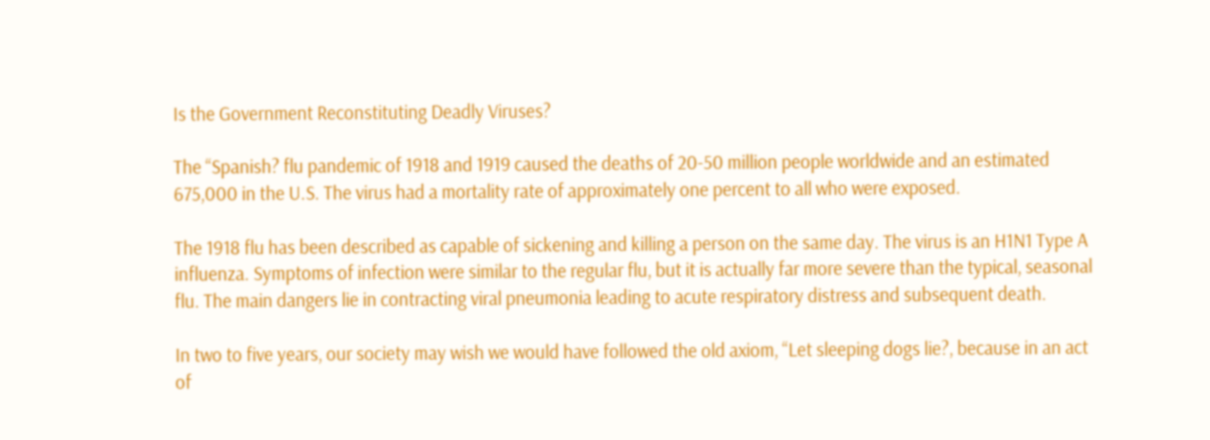Is the Government Reconstituting Deadly Viruses?

The “Spanish? flu pandemic of 1918 and 1919 caused the deaths of 20-50 million people worldwide and an estimated 675,000 in the U.S. The virus had a mortality rate of approximately one percent to all who were exposed.

The 1918 flu has been described as capable of sickening and killing a person on the same day. The virus is an H1N1 Type A influenza. Symptoms of infection were similar to the regular flu, but it is actually far more severe than the typical, seasonal flu. The main dangers lie in contracting viral pneumonia leading to acute respiratory distress and subsequent death.

In two to five years, our society may wish we would have followed the old axiom, “Let sleeping dogs lie?, because in an act of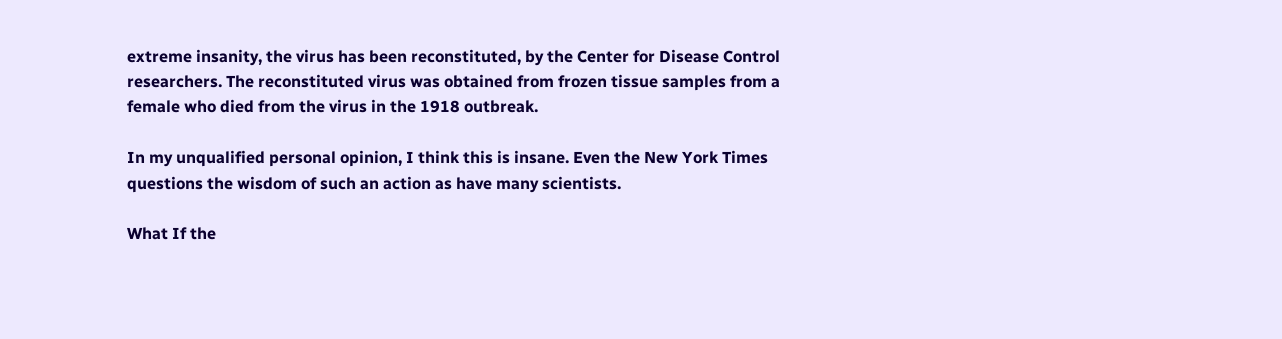extreme insanity, the virus has been reconstituted, by the Center for Disease Control researchers. The reconstituted virus was obtained from frozen tissue samples from a female who died from the virus in the 1918 outbreak.

In my unqualified personal opinion, I think this is insane. Even the New York Times questions the wisdom of such an action as have many scientists.

What If the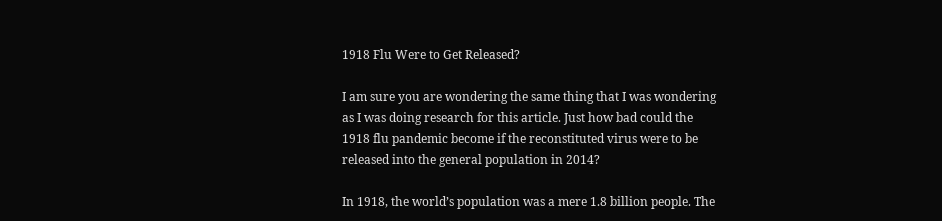1918 Flu Were to Get Released?

I am sure you are wondering the same thing that I was wondering as I was doing research for this article. Just how bad could the 1918 flu pandemic become if the reconstituted virus were to be released into the general population in 2014?

In 1918, the world’s population was a mere 1.8 billion people. The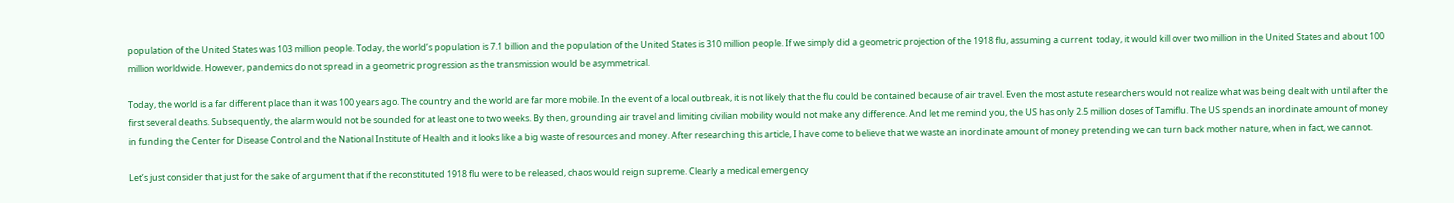population of the United States was 103 million people. Today, the world’s population is 7.1 billion and the population of the United States is 310 million people. If we simply did a geometric projection of the 1918 flu, assuming a current  today, it would kill over two million in the United States and about 100 million worldwide. However, pandemics do not spread in a geometric progression as the transmission would be asymmetrical.

Today, the world is a far different place than it was 100 years ago. The country and the world are far more mobile. In the event of a local outbreak, it is not likely that the flu could be contained because of air travel. Even the most astute researchers would not realize what was being dealt with until after the first several deaths. Subsequently, the alarm would not be sounded for at least one to two weeks. By then, grounding air travel and limiting civilian mobility would not make any difference. And let me remind you, the US has only 2.5 million doses of Tamiflu. The US spends an inordinate amount of money in funding the Center for Disease Control and the National Institute of Health and it looks like a big waste of resources and money. After researching this article, I have come to believe that we waste an inordinate amount of money pretending we can turn back mother nature, when in fact, we cannot.

Let’s just consider that just for the sake of argument that if the reconstituted 1918 flu were to be released, chaos would reign supreme. Clearly a medical emergency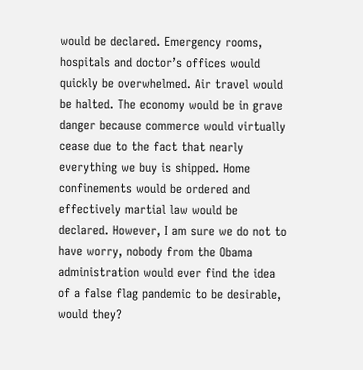would be declared. Emergency rooms, hospitals and doctor’s offices would quickly be overwhelmed. Air travel would be halted. The economy would be in grave danger because commerce would virtually cease due to the fact that nearly everything we buy is shipped. Home confinements would be ordered and effectively martial law would be declared. However, I am sure we do not to have worry, nobody from the Obama administration would ever find the idea of a false flag pandemic to be desirable, would they?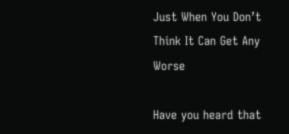Just When You Don’t Think It Can Get Any Worse

Have you heard that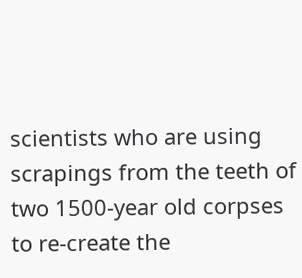scientists who are using scrapings from the teeth of two 1500-year old corpses to re-create the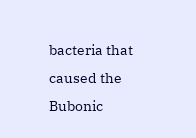bacteria that caused the Bubonic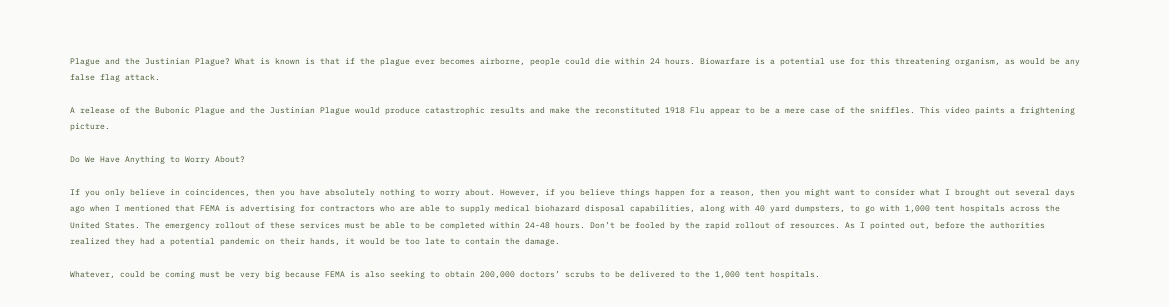Plague and the Justinian Plague? What is known is that if the plague ever becomes airborne, people could die within 24 hours. Biowarfare is a potential use for this threatening organism, as would be any false flag attack.

A release of the Bubonic Plague and the Justinian Plague would produce catastrophic results and make the reconstituted 1918 Flu appear to be a mere case of the sniffles. This video paints a frightening picture.

Do We Have Anything to Worry About?

If you only believe in coincidences, then you have absolutely nothing to worry about. However, if you believe things happen for a reason, then you might want to consider what I brought out several days ago when I mentioned that FEMA is advertising for contractors who are able to supply medical biohazard disposal capabilities, along with 40 yard dumpsters, to go with 1,000 tent hospitals across the United States. The emergency rollout of these services must be able to be completed within 24-48 hours. Don’t be fooled by the rapid rollout of resources. As I pointed out, before the authorities realized they had a potential pandemic on their hands, it would be too late to contain the damage.

Whatever, could be coming must be very big because FEMA is also seeking to obtain 200,000 doctors’ scrubs to be delivered to the 1,000 tent hospitals.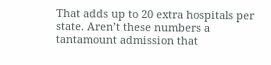That adds up to 20 extra hospitals per state. Aren’t these numbers a tantamount admission that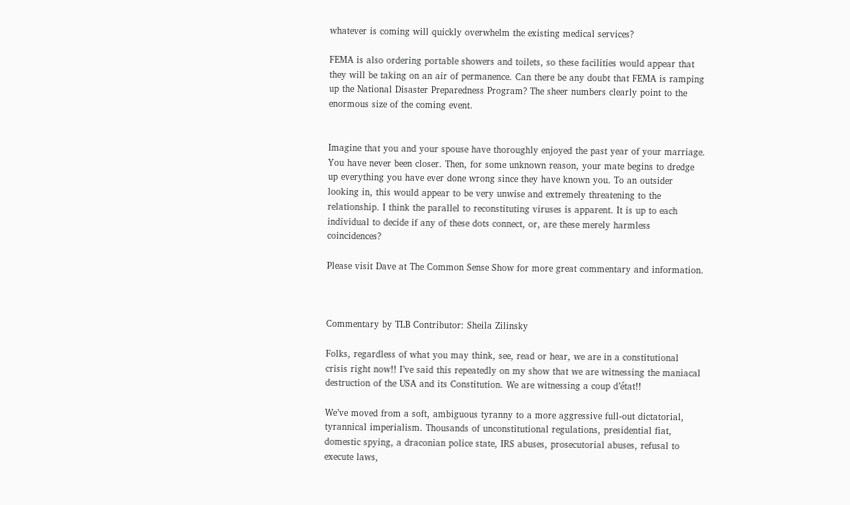whatever is coming will quickly overwhelm the existing medical services?

FEMA is also ordering portable showers and toilets, so these facilities would appear that they will be taking on an air of permanence. Can there be any doubt that FEMA is ramping up the National Disaster Preparedness Program? The sheer numbers clearly point to the enormous size of the coming event.


Imagine that you and your spouse have thoroughly enjoyed the past year of your marriage. You have never been closer. Then, for some unknown reason, your mate begins to dredge up everything you have ever done wrong since they have known you. To an outsider looking in, this would appear to be very unwise and extremely threatening to the relationship. I think the parallel to reconstituting viruses is apparent. It is up to each individual to decide if any of these dots connect, or, are these merely harmless coincidences?

Please visit Dave at The Common Sense Show for more great commentary and information.



Commentary by TLB Contributor: Sheila Zilinsky

Folks, regardless of what you may think, see, read or hear, we are in a constitutional crisis right now!! I’ve said this repeatedly on my show that we are witnessing the maniacal destruction of the USA and its Constitution. We are witnessing a coup d’état!!

We’ve moved from a soft, ambiguous tyranny to a more aggressive full-out dictatorial, tyrannical imperialism. Thousands of unconstitutional regulations, presidential fiat, domestic spying, a draconian police state, IRS abuses, prosecutorial abuses, refusal to execute laws,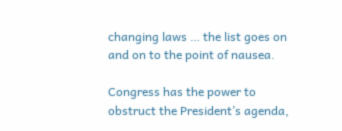changing laws … the list goes on and on to the point of nausea.

Congress has the power to obstruct the President’s agenda,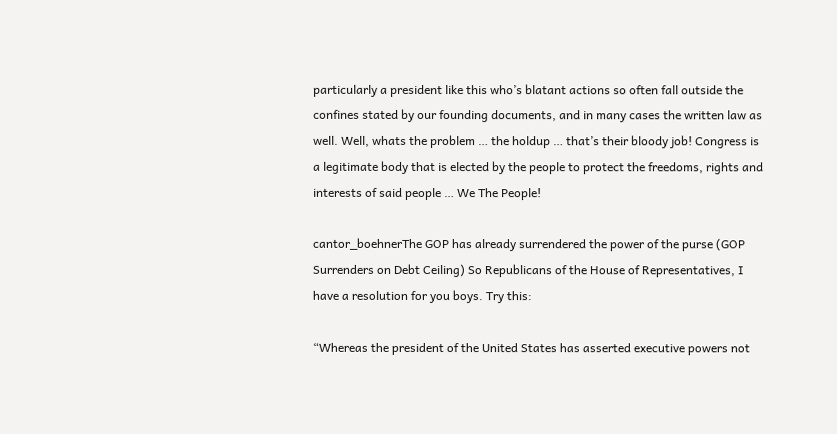particularly a president like this who’s blatant actions so often fall outside the confines stated by our founding documents, and in many cases the written law as well. Well, whats the problem … the holdup … that’s their bloody job! Congress is a legitimate body that is elected by the people to protect the freedoms, rights and interests of said people … We The People!

cantor_boehnerThe GOP has already surrendered the power of the purse (GOP Surrenders on Debt Ceiling) So Republicans of the House of Representatives, I have a resolution for you boys. Try this:

“Whereas the president of the United States has asserted executive powers not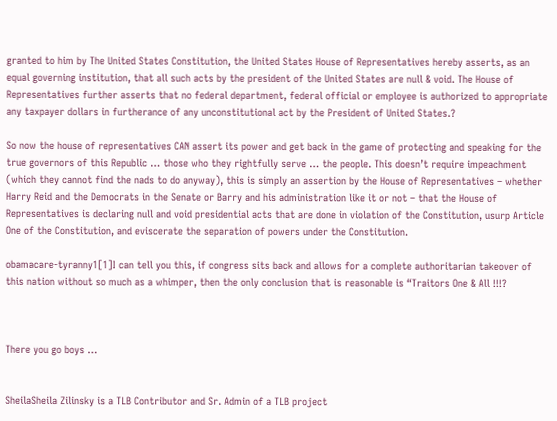granted to him by The United States Constitution, the United States House of Representatives hereby asserts, as an equal governing institution, that all such acts by the president of the United States are null & void. The House of Representatives further asserts that no federal department, federal official or employee is authorized to appropriate any taxpayer dollars in furtherance of any unconstitutional act by the President of United States.?

So now the house of representatives CAN assert its power and get back in the game of protecting and speaking for the true governors of this Republic … those who they rightfully serve … the people. This doesn’t require impeachment (which they cannot find the nads to do anyway), this is simply an assertion by the House of Representatives – whether Harry Reid and the Democrats in the Senate or Barry and his administration like it or not – that the House of Representatives is declaring null and void presidential acts that are done in violation of the Constitution, usurp Article One of the Constitution, and eviscerate the separation of powers under the Constitution.

obamacare-tyranny1[1]I can tell you this, if congress sits back and allows for a complete authoritarian takeover of this nation without so much as a whimper, then the only conclusion that is reasonable is “Traitors One & All !!!?



There you go boys …


SheilaSheila Zilinsky is a TLB Contributor and Sr. Admin of a TLB project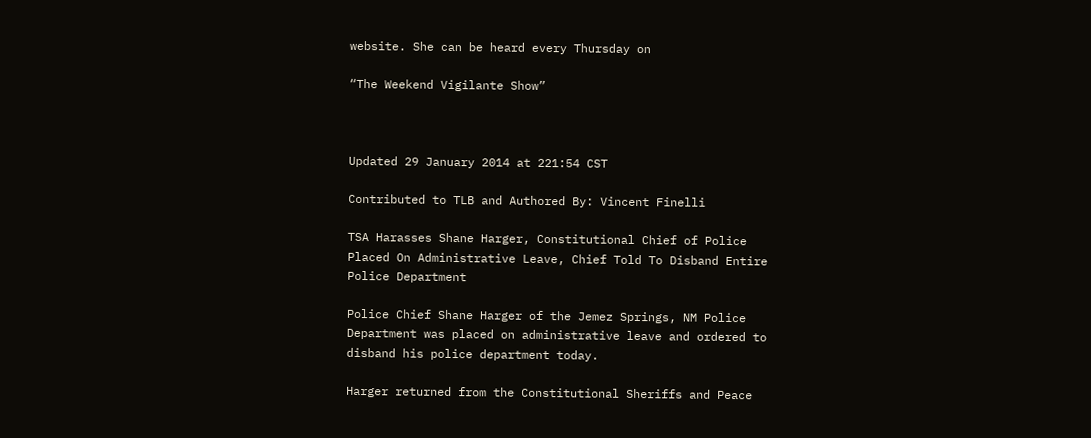website. She can be heard every Thursday on

“The Weekend Vigilante Show”



Updated 29 January 2014 at 221:54 CST

Contributed to TLB and Authored By: Vincent Finelli

TSA Harasses Shane Harger, Constitutional Chief of Police Placed On Administrative Leave, Chief Told To Disband Entire Police Department

Police Chief Shane Harger of the Jemez Springs, NM Police Department was placed on administrative leave and ordered to disband his police department today.

Harger returned from the Constitutional Sheriffs and Peace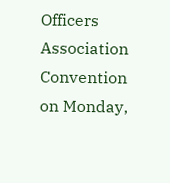Officers Association Convention on Monday,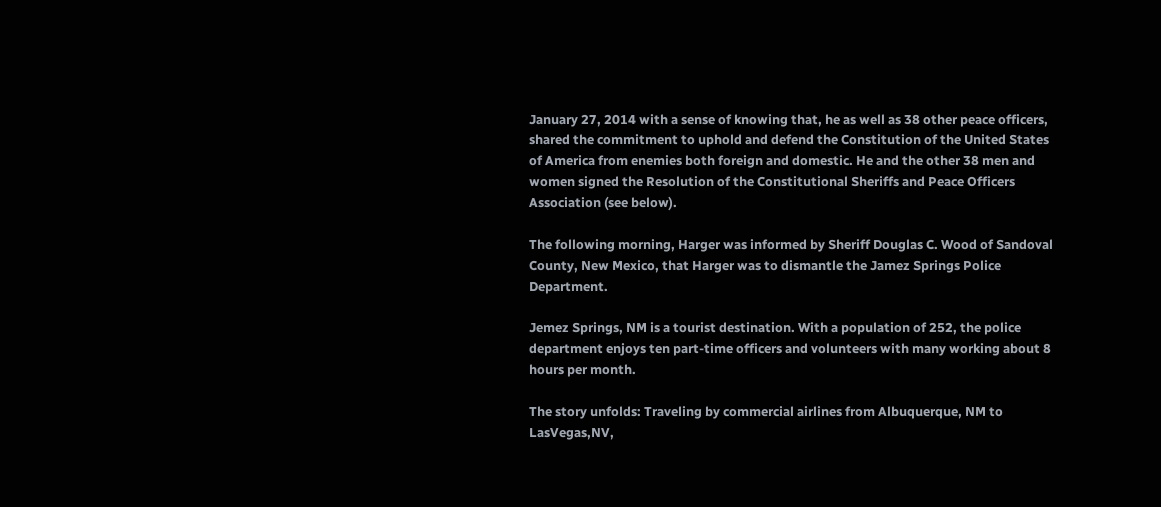January 27, 2014 with a sense of knowing that, he as well as 38 other peace officers, shared the commitment to uphold and defend the Constitution of the United States of America from enemies both foreign and domestic. He and the other 38 men and women signed the Resolution of the Constitutional Sheriffs and Peace Officers Association (see below).

The following morning, Harger was informed by Sheriff Douglas C. Wood of Sandoval County, New Mexico, that Harger was to dismantle the Jamez Springs Police Department.

Jemez Springs, NM is a tourist destination. With a population of 252, the police department enjoys ten part-time officers and volunteers with many working about 8 hours per month.

The story unfolds: Traveling by commercial airlines from Albuquerque, NM to LasVegas,NV,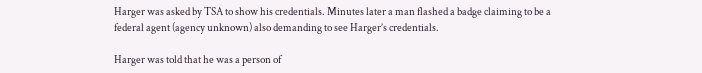Harger was asked by TSA to show his credentials. Minutes later a man flashed a badge claiming to be a federal agent (agency unknown) also demanding to see Harger’s credentials.

Harger was told that he was a person of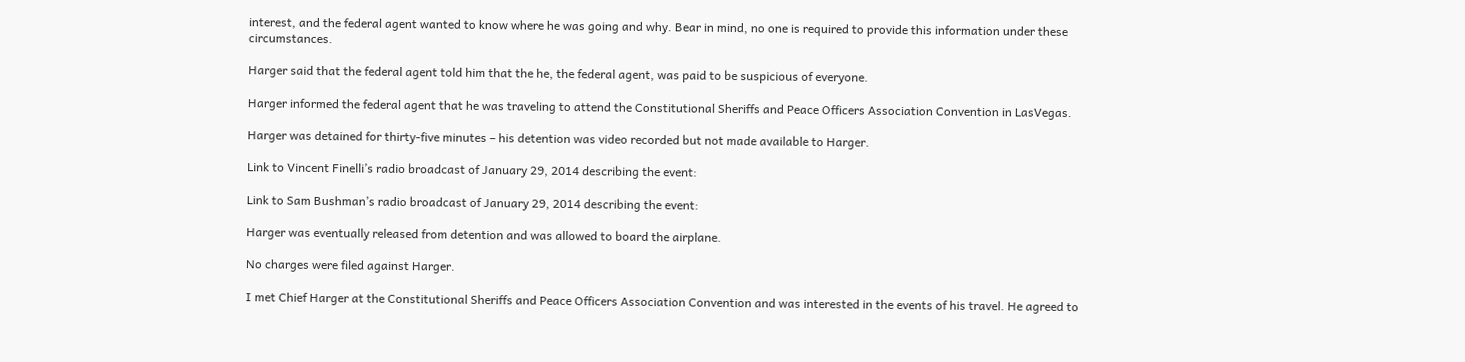interest, and the federal agent wanted to know where he was going and why. Bear in mind, no one is required to provide this information under these circumstances.

Harger said that the federal agent told him that the he, the federal agent, was paid to be suspicious of everyone.

Harger informed the federal agent that he was traveling to attend the Constitutional Sheriffs and Peace Officers Association Convention in LasVegas.

Harger was detained for thirty-five minutes – his detention was video recorded but not made available to Harger.

Link to Vincent Finelli’s radio broadcast of January 29, 2014 describing the event:

Link to Sam Bushman’s radio broadcast of January 29, 2014 describing the event:

Harger was eventually released from detention and was allowed to board the airplane.

No charges were filed against Harger.

I met Chief Harger at the Constitutional Sheriffs and Peace Officers Association Convention and was interested in the events of his travel. He agreed to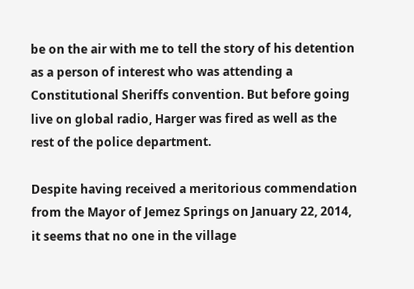be on the air with me to tell the story of his detention as a person of interest who was attending a Constitutional Sheriffs convention. But before going live on global radio, Harger was fired as well as the rest of the police department.

Despite having received a meritorious commendation from the Mayor of Jemez Springs on January 22, 2014, it seems that no one in the village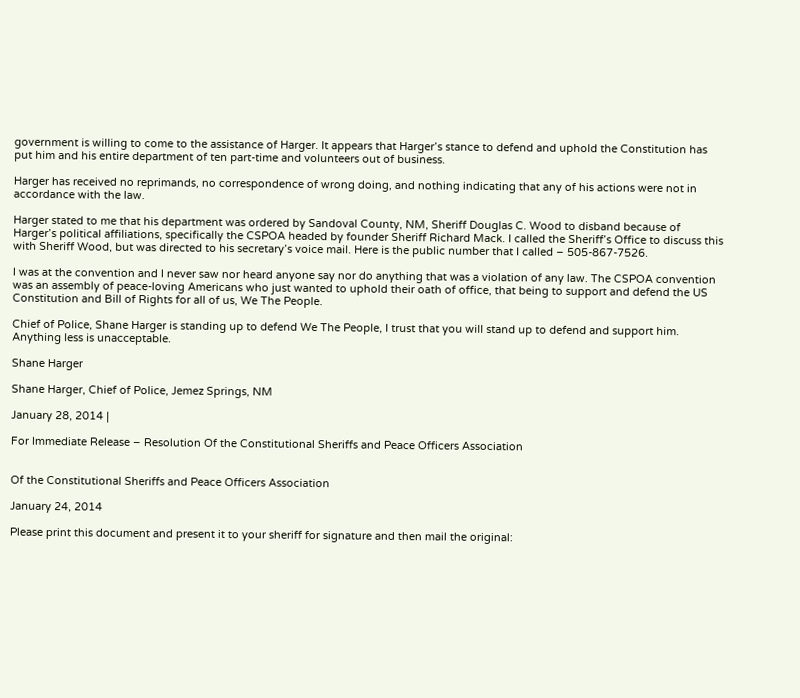government is willing to come to the assistance of Harger. It appears that Harger’s stance to defend and uphold the Constitution has put him and his entire department of ten part-time and volunteers out of business.

Harger has received no reprimands, no correspondence of wrong doing, and nothing indicating that any of his actions were not in accordance with the law.

Harger stated to me that his department was ordered by Sandoval County, NM, Sheriff Douglas C. Wood to disband because of Harger’s political affiliations, specifically the CSPOA headed by founder Sheriff Richard Mack. I called the Sheriff’s Office to discuss this with Sheriff Wood, but was directed to his secretary’s voice mail. Here is the public number that I called – 505-867-7526.

I was at the convention and I never saw nor heard anyone say nor do anything that was a violation of any law. The CSPOA convention was an assembly of peace-loving Americans who just wanted to uphold their oath of office, that being to support and defend the US Constitution and Bill of Rights for all of us, We The People.

Chief of Police, Shane Harger is standing up to defend We The People, I trust that you will stand up to defend and support him. Anything less is unacceptable.

Shane Harger

Shane Harger, Chief of Police, Jemez Springs, NM

January 28, 2014 |

For Immediate Release – Resolution Of the Constitutional Sheriffs and Peace Officers Association


Of the Constitutional Sheriffs and Peace Officers Association

January 24, 2014

Please print this document and present it to your sheriff for signature and then mail the original: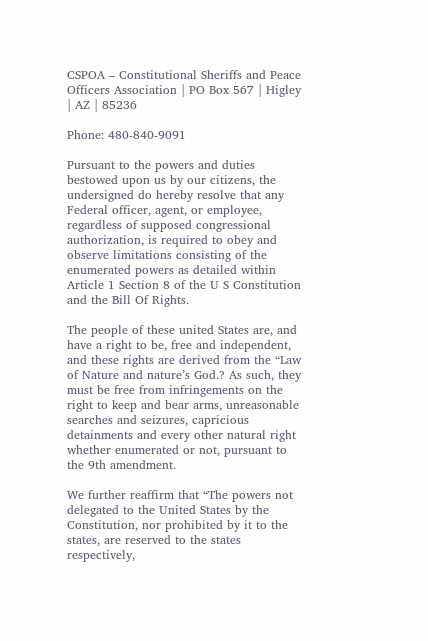CSPOA – Constitutional Sheriffs and Peace Officers Association | PO Box 567 | Higley | AZ | 85236

Phone: 480-840-9091

Pursuant to the powers and duties bestowed upon us by our citizens, the undersigned do hereby resolve that any Federal officer, agent, or employee, regardless of supposed congressional authorization, is required to obey and observe limitations consisting of the enumerated powers as detailed within Article 1 Section 8 of the U S Constitution and the Bill Of Rights.

The people of these united States are, and have a right to be, free and independent, and these rights are derived from the “Law of Nature and nature’s God.? As such, they must be free from infringements on the right to keep and bear arms, unreasonable searches and seizures, capricious detainments and every other natural right whether enumerated or not, pursuant to the 9th amendment.

We further reaffirm that “The powers not delegated to the United States by the Constitution, nor prohibited by it to the states, are reserved to the states respectively,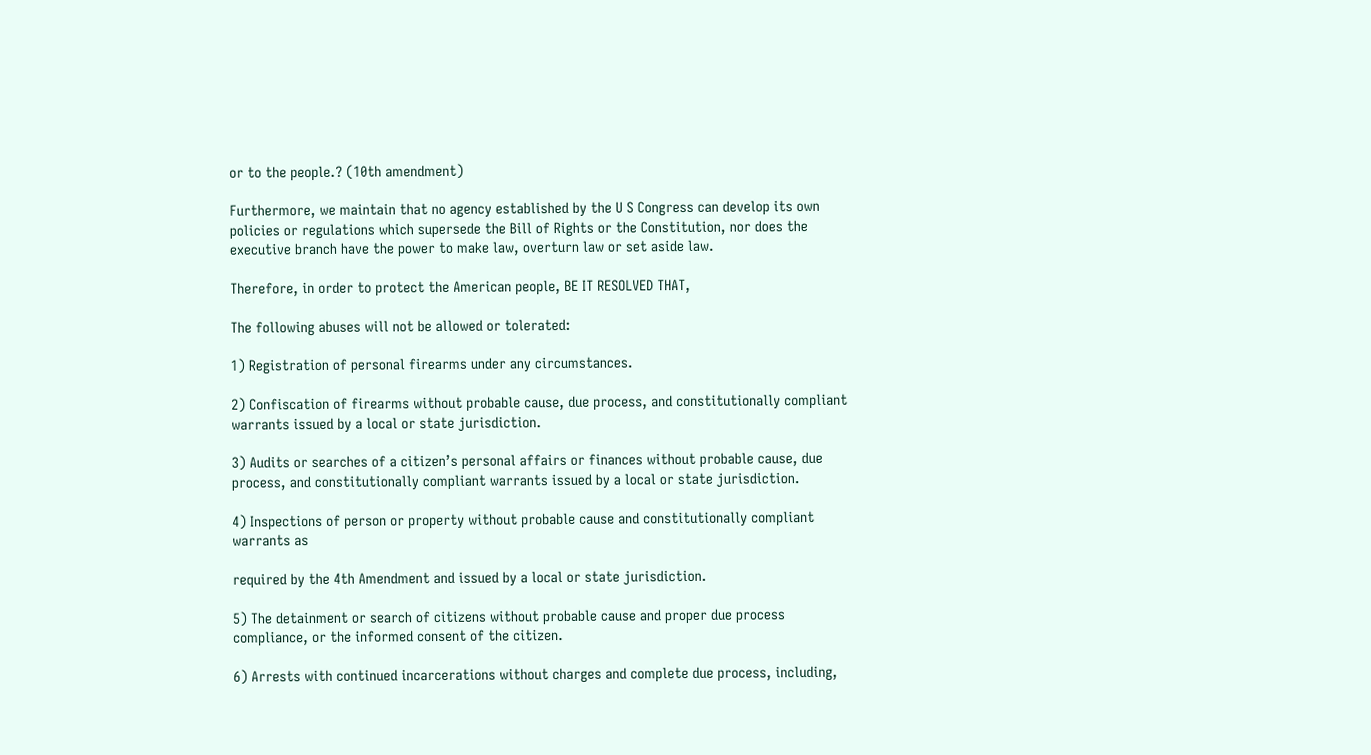or to the people.? (10th amendment)

Furthermore, we maintain that no agency established by the U S Congress can develop its own policies or regulations which supersede the Bill of Rights or the Constitution, nor does the executive branch have the power to make law, overturn law or set aside law.

Therefore, in order to protect the American people, BE IT RESOLVED THAT,

The following abuses will not be allowed or tolerated:

1) Registration of personal firearms under any circumstances.

2) Confiscation of firearms without probable cause, due process, and constitutionally compliant warrants issued by a local or state jurisdiction.

3) Audits or searches of a citizen’s personal affairs or finances without probable cause, due process, and constitutionally compliant warrants issued by a local or state jurisdiction.

4) Inspections of person or property without probable cause and constitutionally compliant warrants as

required by the 4th Amendment and issued by a local or state jurisdiction.

5) The detainment or search of citizens without probable cause and proper due process compliance, or the informed consent of the citizen.

6) Arrests with continued incarcerations without charges and complete due process, including,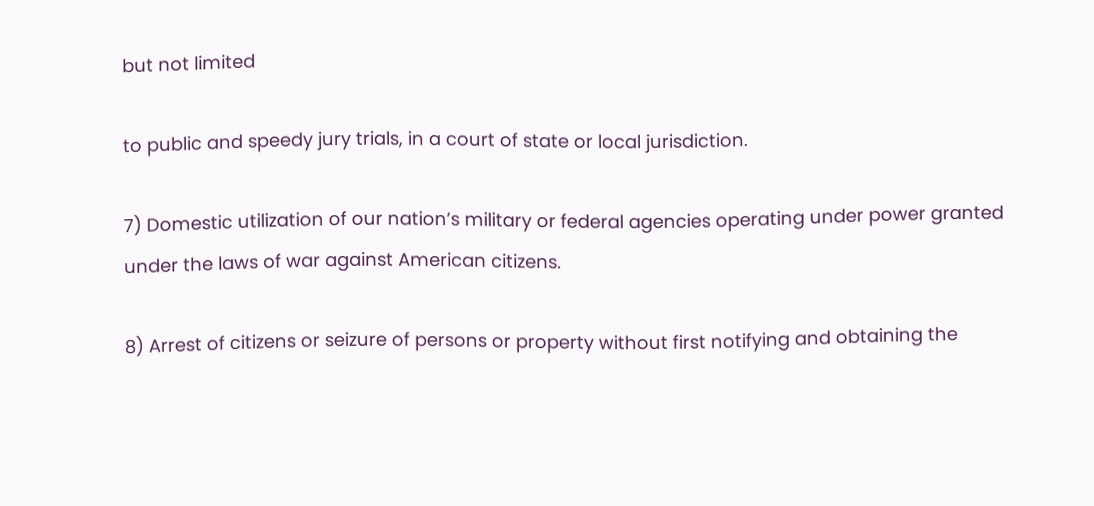but not limited

to public and speedy jury trials, in a court of state or local jurisdiction.

7) Domestic utilization of our nation’s military or federal agencies operating under power granted under the laws of war against American citizens.

8) Arrest of citizens or seizure of persons or property without first notifying and obtaining the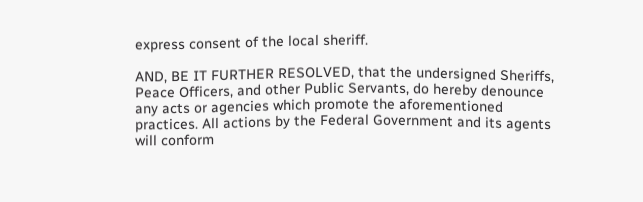express consent of the local sheriff.

AND, BE IT FURTHER RESOLVED, that the undersigned Sheriffs, Peace Officers, and other Public Servants, do hereby denounce any acts or agencies which promote the aforementioned practices. All actions by the Federal Government and its agents will conform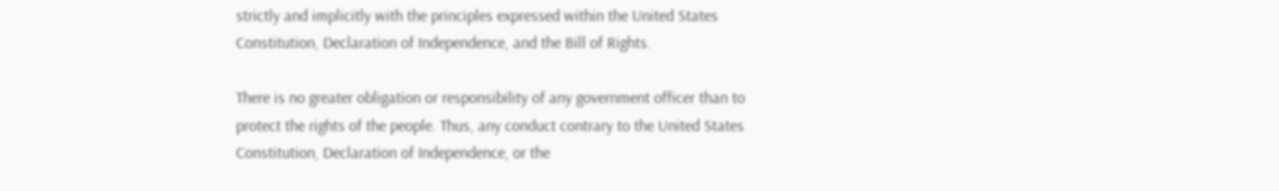strictly and implicitly with the principles expressed within the United States Constitution, Declaration of Independence, and the Bill of Rights.

There is no greater obligation or responsibility of any government officer than to protect the rights of the people. Thus, any conduct contrary to the United States Constitution, Declaration of Independence, or the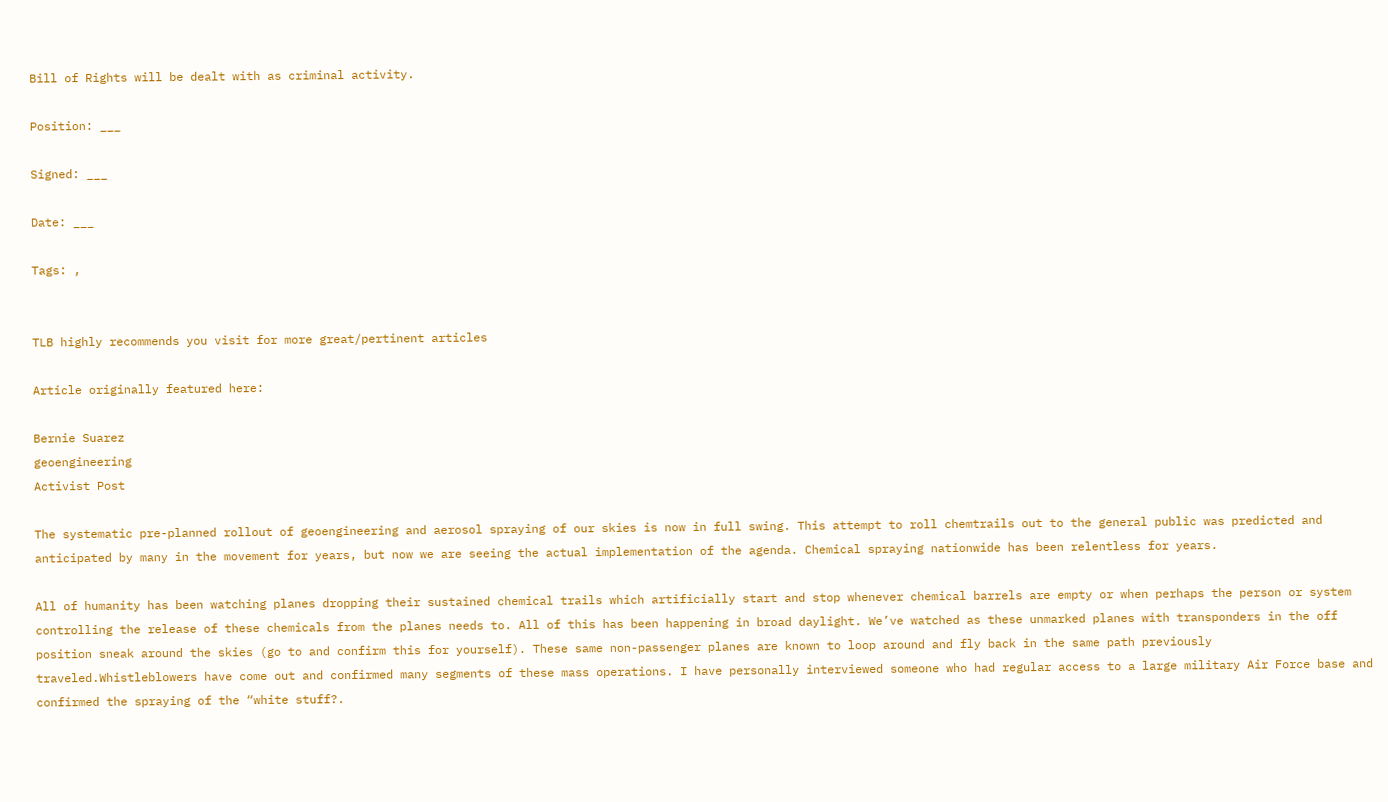Bill of Rights will be dealt with as criminal activity.

Position: ___

Signed: ___

Date: ___

Tags: ,


TLB highly recommends you visit for more great/pertinent articles

Article originally featured here:

Bernie Suarez                                                                                                                                                                                                                                                    geoengineering
Activist Post

The systematic pre-planned rollout of geoengineering and aerosol spraying of our skies is now in full swing. This attempt to roll chemtrails out to the general public was predicted and anticipated by many in the movement for years, but now we are seeing the actual implementation of the agenda. Chemical spraying nationwide has been relentless for years.

All of humanity has been watching planes dropping their sustained chemical trails which artificially start and stop whenever chemical barrels are empty or when perhaps the person or system controlling the release of these chemicals from the planes needs to. All of this has been happening in broad daylight. We’ve watched as these unmarked planes with transponders in the off position sneak around the skies (go to and confirm this for yourself). These same non-passenger planes are known to loop around and fly back in the same path previously traveled.Whistleblowers have come out and confirmed many segments of these mass operations. I have personally interviewed someone who had regular access to a large military Air Force base and confirmed the spraying of the “white stuff?.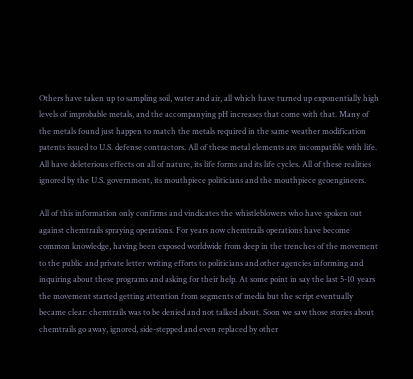Others have taken up to sampling soil, water and air, all which have turned up exponentially high levels of improbable metals, and the accompanying pH increases that come with that. Many of the metals found just happen to match the metals required in the same weather modification patents issued to U.S. defense contractors. All of these metal elements are incompatible with life. All have deleterious effects on all of nature, its life forms and its life cycles. All of these realities ignored by the U.S. government, its mouthpiece politicians and the mouthpiece geoengineers.

All of this information only confirms and vindicates the whistleblowers who have spoken out against chemtrails spraying operations. For years now chemtrails operations have become common knowledge, having been exposed worldwide from deep in the trenches of the movement to the public and private letter writing efforts to politicians and other agencies informing and inquiring about these programs and asking for their help. At some point in say the last 5-10 years the movement started getting attention from segments of media but the script eventually became clear: chemtrails was to be denied and not talked about. Soon we saw those stories about chemtrails go away, ignored, side-stepped and even replaced by other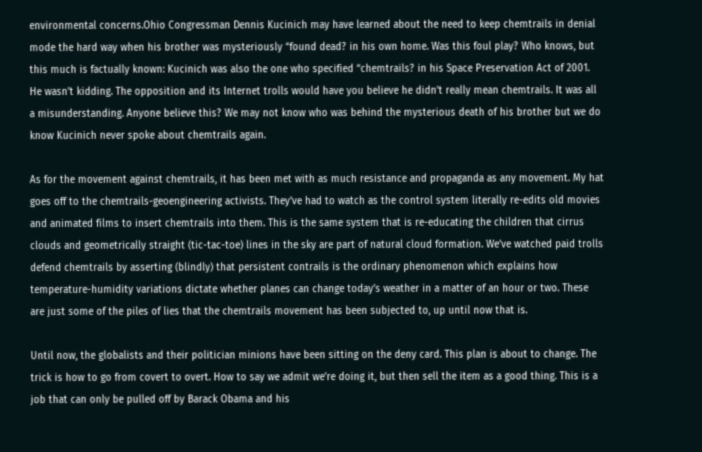environmental concerns.Ohio Congressman Dennis Kucinich may have learned about the need to keep chemtrails in denial mode the hard way when his brother was mysteriously “found dead? in his own home. Was this foul play? Who knows, but this much is factually known: Kucinich was also the one who specified “chemtrails? in his Space Preservation Act of 2001. He wasn’t kidding. The opposition and its Internet trolls would have you believe he didn’t really mean chemtrails. It was all a misunderstanding. Anyone believe this? We may not know who was behind the mysterious death of his brother but we do know Kucinich never spoke about chemtrails again.

As for the movement against chemtrails, it has been met with as much resistance and propaganda as any movement. My hat goes off to the chemtrails-geoengineering activists. They’ve had to watch as the control system literally re-edits old movies and animated films to insert chemtrails into them. This is the same system that is re-educating the children that cirrus clouds and geometrically straight (tic-tac-toe) lines in the sky are part of natural cloud formation. We’ve watched paid trolls defend chemtrails by asserting (blindly) that persistent contrails is the ordinary phenomenon which explains how temperature-humidity variations dictate whether planes can change today’s weather in a matter of an hour or two. These are just some of the piles of lies that the chemtrails movement has been subjected to, up until now that is.

Until now, the globalists and their politician minions have been sitting on the deny card. This plan is about to change. The trick is how to go from covert to overt. How to say we admit we’re doing it, but then sell the item as a good thing. This is a job that can only be pulled off by Barack Obama and his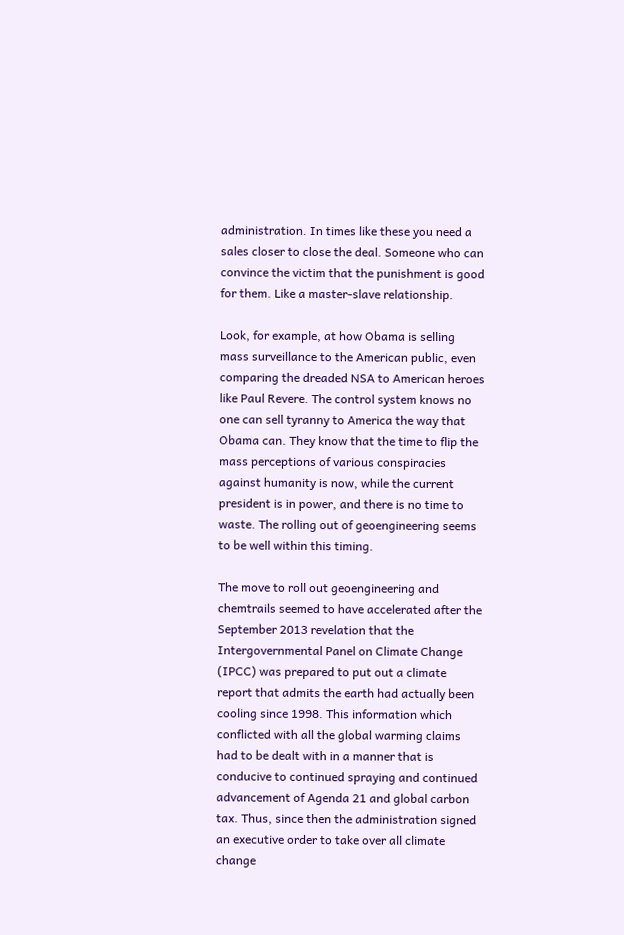administration. In times like these you need a sales closer to close the deal. Someone who can convince the victim that the punishment is good for them. Like a master-slave relationship.

Look, for example, at how Obama is selling mass surveillance to the American public, even comparing the dreaded NSA to American heroes like Paul Revere. The control system knows no one can sell tyranny to America the way that Obama can. They know that the time to flip the mass perceptions of various conspiracies against humanity is now, while the current president is in power, and there is no time to waste. The rolling out of geoengineering seems to be well within this timing.

The move to roll out geoengineering and chemtrails seemed to have accelerated after the September 2013 revelation that the Intergovernmental Panel on Climate Change (IPCC) was prepared to put out a climate report that admits the earth had actually been cooling since 1998. This information which conflicted with all the global warming claims had to be dealt with in a manner that is conducive to continued spraying and continued advancement of Agenda 21 and global carbon tax. Thus, since then the administration signed an executive order to take over all climate change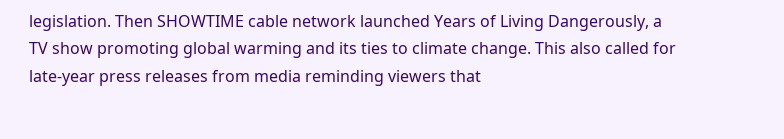legislation. Then SHOWTIME cable network launched Years of Living Dangerously, a TV show promoting global warming and its ties to climate change. This also called for late-year press releases from media reminding viewers that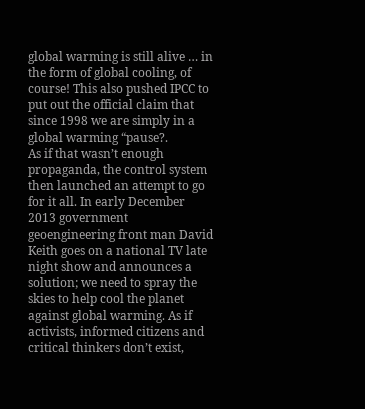global warming is still alive … in the form of global cooling, of course! This also pushed IPCC to put out the official claim that since 1998 we are simply in a global warming “pause?.
As if that wasn’t enough propaganda, the control system then launched an attempt to go for it all. In early December 2013 government geoengineering front man David Keith goes on a national TV late night show and announces a solution; we need to spray the skies to help cool the planet against global warming. As if activists, informed citizens and critical thinkers don’t exist,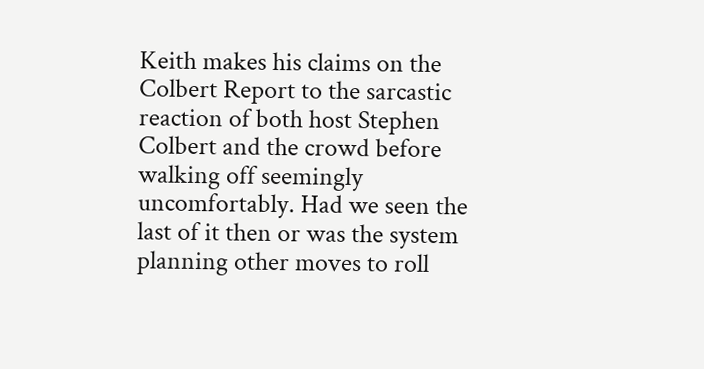Keith makes his claims on the Colbert Report to the sarcastic reaction of both host Stephen Colbert and the crowd before walking off seemingly uncomfortably. Had we seen the last of it then or was the system planning other moves to roll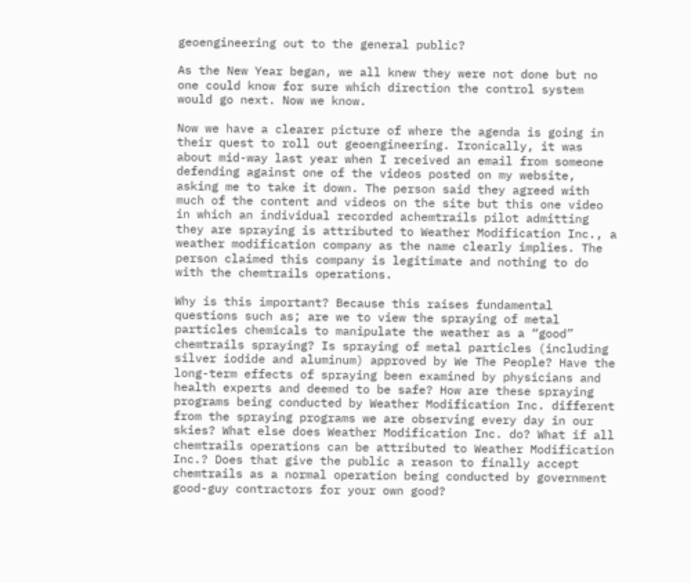geoengineering out to the general public?

As the New Year began, we all knew they were not done but no one could know for sure which direction the control system would go next. Now we know.

Now we have a clearer picture of where the agenda is going in their quest to roll out geoengineering. Ironically, it was about mid-way last year when I received an email from someone defending against one of the videos posted on my website, asking me to take it down. The person said they agreed with much of the content and videos on the site but this one video in which an individual recorded achemtrails pilot admitting they are spraying is attributed to Weather Modification Inc., a weather modification company as the name clearly implies. The person claimed this company is legitimate and nothing to do with the chemtrails operations.

Why is this important? Because this raises fundamental questions such as; are we to view the spraying of metal particles chemicals to manipulate the weather as a “good” chemtrails spraying? Is spraying of metal particles (including silver iodide and aluminum) approved by We The People? Have the long-term effects of spraying been examined by physicians and health experts and deemed to be safe? How are these spraying programs being conducted by Weather Modification Inc. different from the spraying programs we are observing every day in our skies? What else does Weather Modification Inc. do? What if all chemtrails operations can be attributed to Weather Modification Inc.? Does that give the public a reason to finally accept chemtrails as a normal operation being conducted by government good-guy contractors for your own good?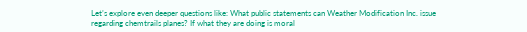Let’s explore even deeper questions like: What public statements can Weather Modification Inc. issue regarding chemtrails planes? If what they are doing is moral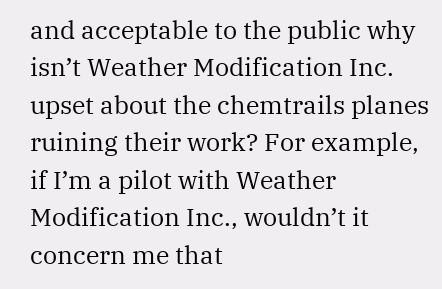and acceptable to the public why isn’t Weather Modification Inc. upset about the chemtrails planes ruining their work? For example, if I’m a pilot with Weather Modification Inc., wouldn’t it concern me that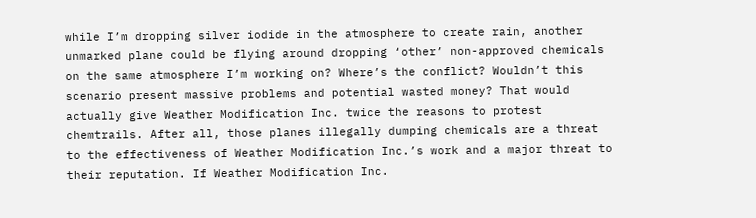while I’m dropping silver iodide in the atmosphere to create rain, another unmarked plane could be flying around dropping ‘other’ non-approved chemicals on the same atmosphere I’m working on? Where’s the conflict? Wouldn’t this scenario present massive problems and potential wasted money? That would actually give Weather Modification Inc. twice the reasons to protest chemtrails. After all, those planes illegally dumping chemicals are a threat to the effectiveness of Weather Modification Inc.’s work and a major threat to their reputation. If Weather Modification Inc.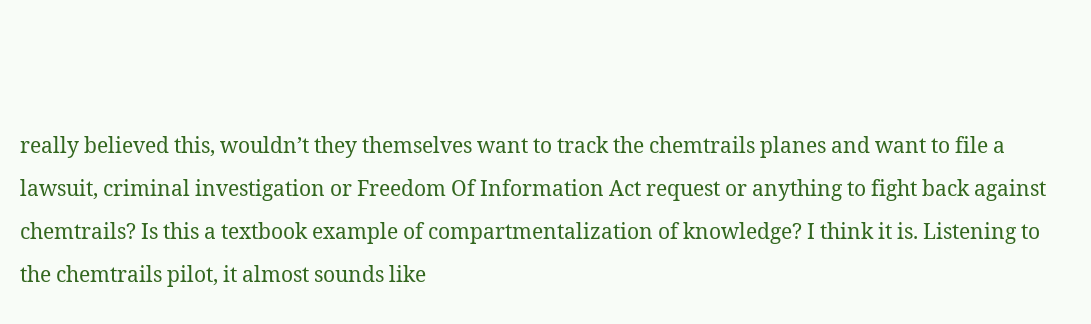really believed this, wouldn’t they themselves want to track the chemtrails planes and want to file a lawsuit, criminal investigation or Freedom Of Information Act request or anything to fight back against chemtrails? Is this a textbook example of compartmentalization of knowledge? I think it is. Listening to the chemtrails pilot, it almost sounds like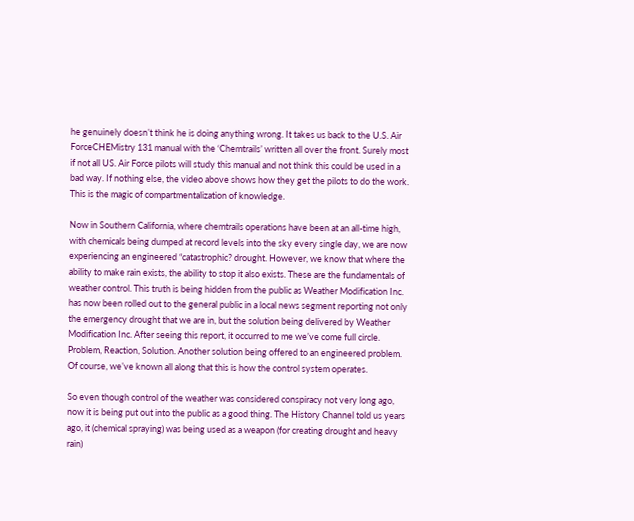he genuinely doesn’t think he is doing anything wrong. It takes us back to the U.S. Air ForceCHEMistry 131 manual with the ‘Chemtrails’ written all over the front. Surely most if not all US. Air Force pilots will study this manual and not think this could be used in a bad way. If nothing else, the video above shows how they get the pilots to do the work. This is the magic of compartmentalization of knowledge.

Now in Southern California, where chemtrails operations have been at an all-time high, with chemicals being dumped at record levels into the sky every single day, we are now experiencing an engineered “catastrophic? drought. However, we know that where the ability to make rain exists, the ability to stop it also exists. These are the fundamentals of weather control. This truth is being hidden from the public as Weather Modification Inc. has now been rolled out to the general public in a local news segment reporting not only the emergency drought that we are in, but the solution being delivered by Weather Modification Inc. After seeing this report, it occurred to me we’ve come full circle. Problem, Reaction, Solution. Another solution being offered to an engineered problem. Of course, we’ve known all along that this is how the control system operates.

So even though control of the weather was considered conspiracy not very long ago, now it is being put out into the public as a good thing. The History Channel told us years ago, it (chemical spraying) was being used as a weapon (for creating drought and heavy rain)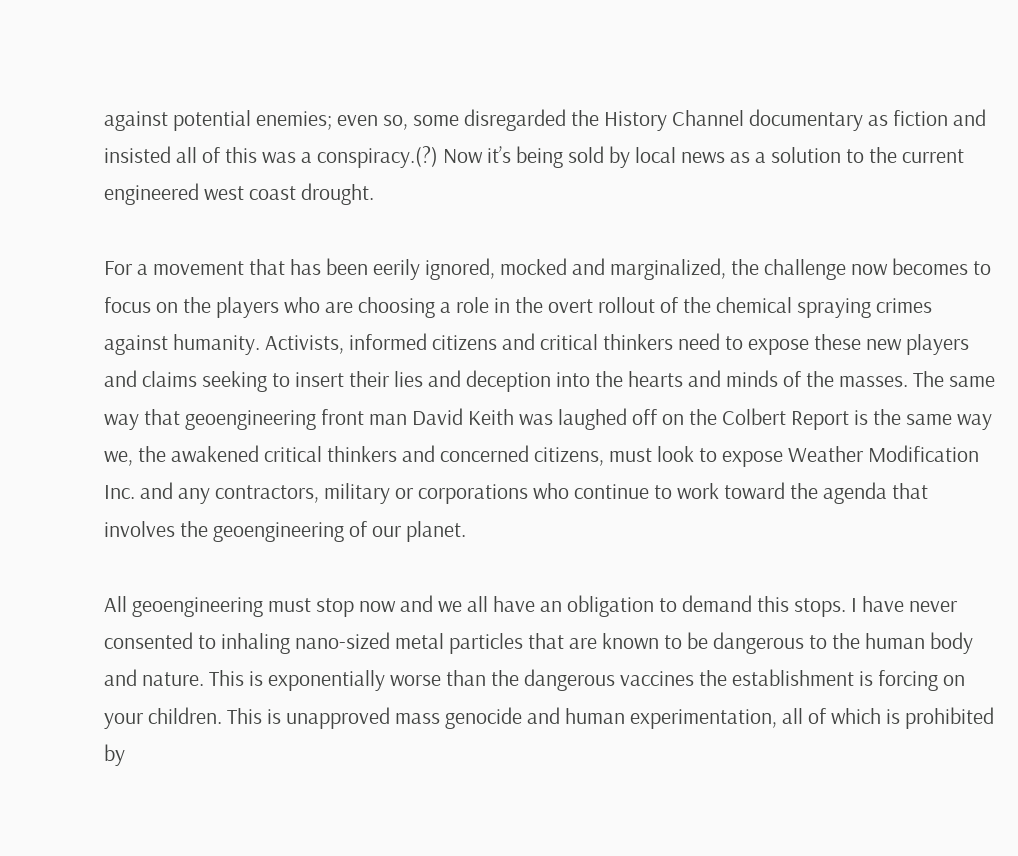against potential enemies; even so, some disregarded the History Channel documentary as fiction and insisted all of this was a conspiracy.(?) Now it’s being sold by local news as a solution to the current engineered west coast drought.

For a movement that has been eerily ignored, mocked and marginalized, the challenge now becomes to focus on the players who are choosing a role in the overt rollout of the chemical spraying crimes against humanity. Activists, informed citizens and critical thinkers need to expose these new players and claims seeking to insert their lies and deception into the hearts and minds of the masses. The same way that geoengineering front man David Keith was laughed off on the Colbert Report is the same way we, the awakened critical thinkers and concerned citizens, must look to expose Weather Modification Inc. and any contractors, military or corporations who continue to work toward the agenda that involves the geoengineering of our planet.

All geoengineering must stop now and we all have an obligation to demand this stops. I have never consented to inhaling nano-sized metal particles that are known to be dangerous to the human body and nature. This is exponentially worse than the dangerous vaccines the establishment is forcing on your children. This is unapproved mass genocide and human experimentation, all of which is prohibited by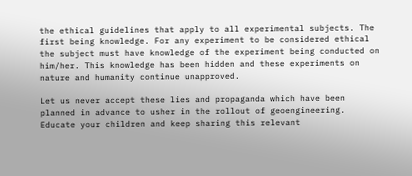the ethical guidelines that apply to all experimental subjects. The first being knowledge. For any experiment to be considered ethical the subject must have knowledge of the experiment being conducted on him/her. This knowledge has been hidden and these experiments on nature and humanity continue unapproved.

Let us never accept these lies and propaganda which have been planned in advance to usher in the rollout of geoengineering. Educate your children and keep sharing this relevant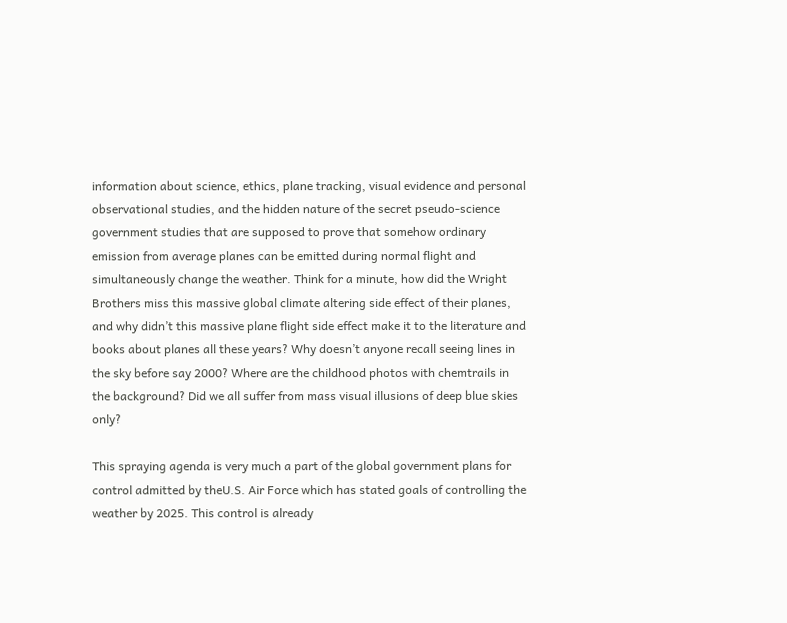information about science, ethics, plane tracking, visual evidence and personal observational studies, and the hidden nature of the secret pseudo-science government studies that are supposed to prove that somehow ordinary emission from average planes can be emitted during normal flight and simultaneously change the weather. Think for a minute, how did the Wright Brothers miss this massive global climate altering side effect of their planes, and why didn’t this massive plane flight side effect make it to the literature and books about planes all these years? Why doesn’t anyone recall seeing lines in the sky before say 2000? Where are the childhood photos with chemtrails in the background? Did we all suffer from mass visual illusions of deep blue skies only?

This spraying agenda is very much a part of the global government plans for control admitted by theU.S. Air Force which has stated goals of controlling the weather by 2025. This control is already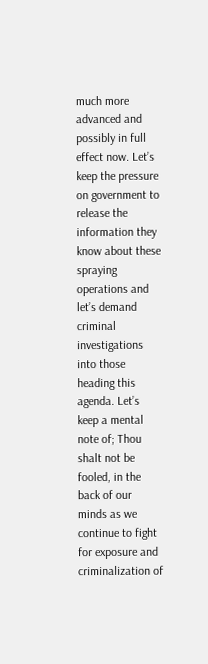much more advanced and possibly in full effect now. Let’s keep the pressure on government to release the information they know about these spraying operations and let’s demand criminal investigations into those heading this agenda. Let’s keep a mental note of; Thou shalt not be fooled, in the back of our minds as we continue to fight for exposure and criminalization of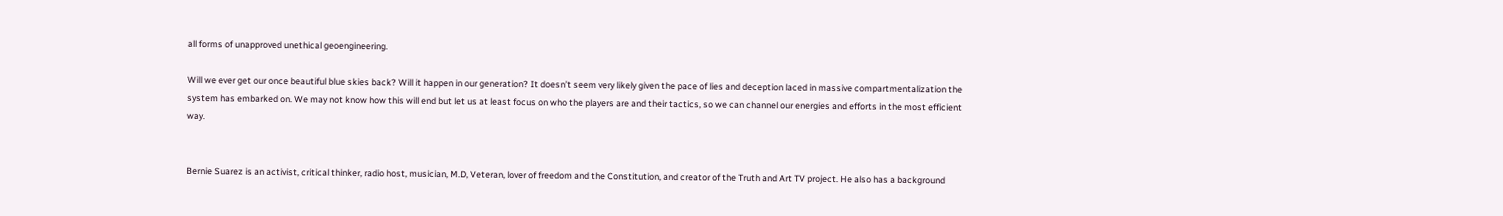all forms of unapproved unethical geoengineering.

Will we ever get our once beautiful blue skies back? Will it happen in our generation? It doesn’t seem very likely given the pace of lies and deception laced in massive compartmentalization the system has embarked on. We may not know how this will end but let us at least focus on who the players are and their tactics, so we can channel our energies and efforts in the most efficient way.


Bernie Suarez is an activist, critical thinker, radio host, musician, M.D, Veteran, lover of freedom and the Constitution, and creator of the Truth and Art TV project. He also has a background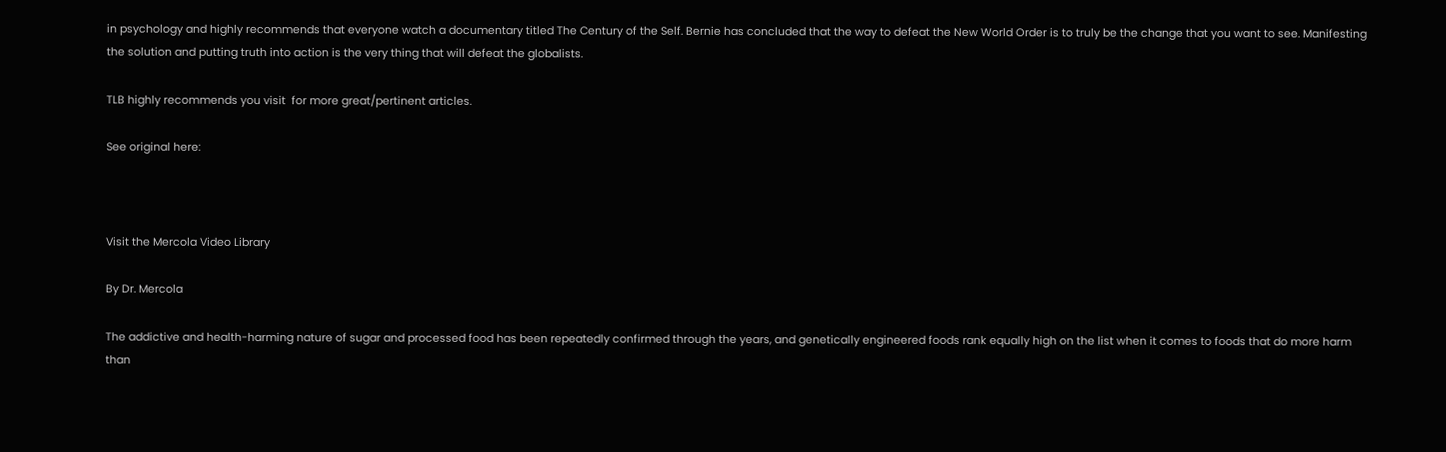in psychology and highly recommends that everyone watch a documentary titled The Century of the Self. Bernie has concluded that the way to defeat the New World Order is to truly be the change that you want to see. Manifesting the solution and putting truth into action is the very thing that will defeat the globalists.

TLB highly recommends you visit  for more great/pertinent articles.

See original here:



Visit the Mercola Video Library

By Dr. Mercola

The addictive and health-harming nature of sugar and processed food has been repeatedly confirmed through the years, and genetically engineered foods rank equally high on the list when it comes to foods that do more harm than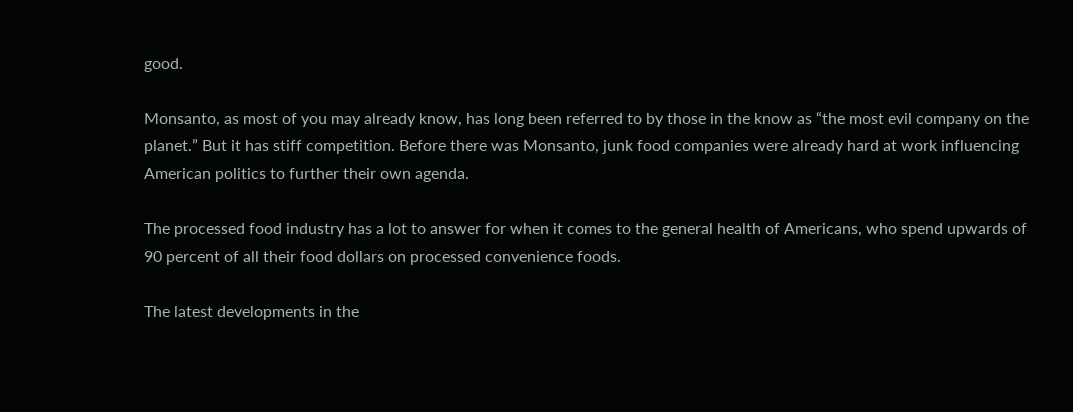good.

Monsanto, as most of you may already know, has long been referred to by those in the know as “the most evil company on the planet.” But it has stiff competition. Before there was Monsanto, junk food companies were already hard at work influencing American politics to further their own agenda.

The processed food industry has a lot to answer for when it comes to the general health of Americans, who spend upwards of 90 percent of all their food dollars on processed convenience foods.

The latest developments in the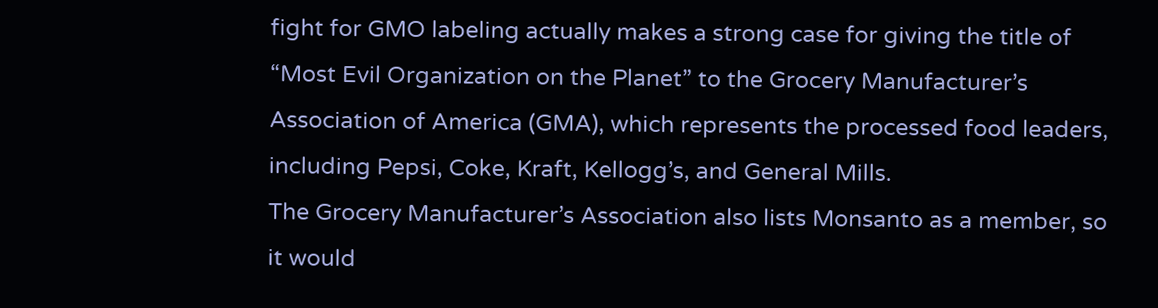fight for GMO labeling actually makes a strong case for giving the title of “Most Evil Organization on the Planet” to the Grocery Manufacturer’s Association of America (GMA), which represents the processed food leaders, including Pepsi, Coke, Kraft, Kellogg’s, and General Mills.
The Grocery Manufacturer’s Association also lists Monsanto as a member, so it would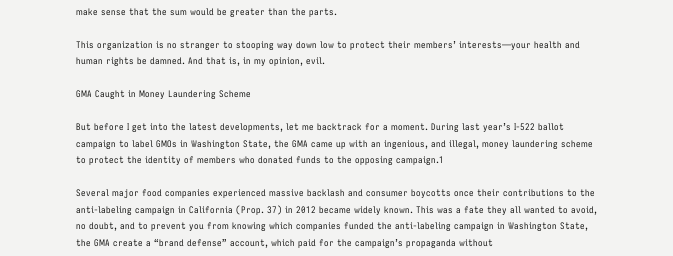make sense that the sum would be greater than the parts.

This organization is no stranger to stooping way down low to protect their members’ interests—your health and human rights be damned. And that is, in my opinion, evil.

GMA Caught in Money Laundering Scheme

But before I get into the latest developments, let me backtrack for a moment. During last year’s I-522 ballot campaign to label GMOs in Washington State, the GMA came up with an ingenious, and illegal, money laundering scheme to protect the identity of members who donated funds to the opposing campaign.1

Several major food companies experienced massive backlash and consumer boycotts once their contributions to the anti-labeling campaign in California (Prop. 37) in 2012 became widely known. This was a fate they all wanted to avoid, no doubt, and to prevent you from knowing which companies funded the anti-labeling campaign in Washington State, the GMA create a “brand defense” account, which paid for the campaign’s propaganda without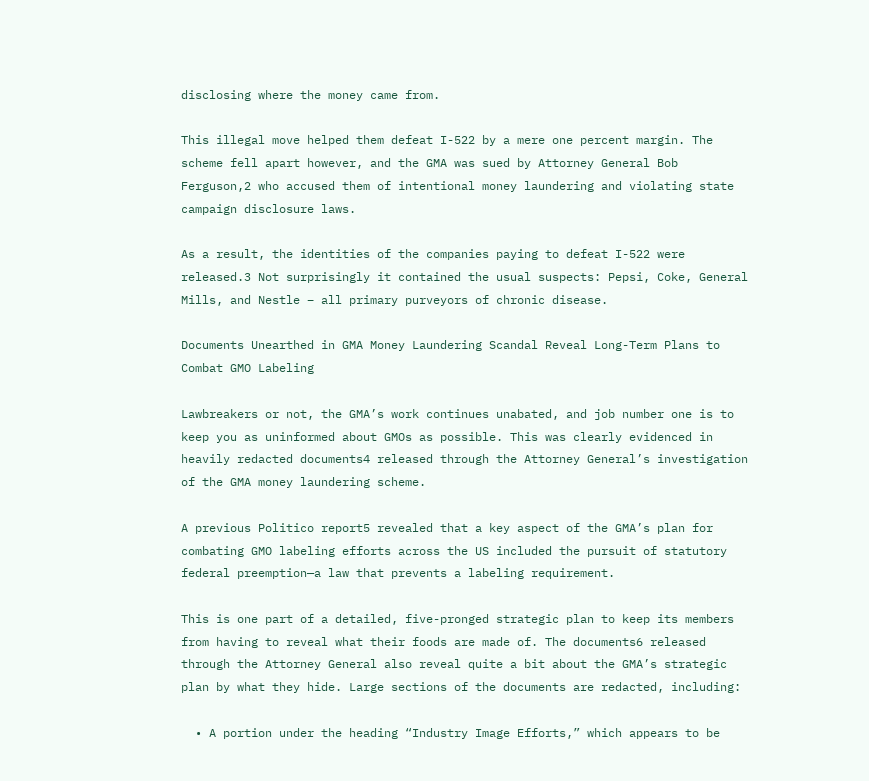disclosing where the money came from.

This illegal move helped them defeat I-522 by a mere one percent margin. The scheme fell apart however, and the GMA was sued by Attorney General Bob Ferguson,2 who accused them of intentional money laundering and violating state campaign disclosure laws.

As a result, the identities of the companies paying to defeat I-522 were released.3 Not surprisingly it contained the usual suspects: Pepsi, Coke, General Mills, and Nestle – all primary purveyors of chronic disease.

Documents Unearthed in GMA Money Laundering Scandal Reveal Long-Term Plans to Combat GMO Labeling

Lawbreakers or not, the GMA’s work continues unabated, and job number one is to keep you as uninformed about GMOs as possible. This was clearly evidenced in heavily redacted documents4 released through the Attorney General’s investigation of the GMA money laundering scheme.

A previous Politico report5 revealed that a key aspect of the GMA’s plan for combating GMO labeling efforts across the US included the pursuit of statutory federal preemption—a law that prevents a labeling requirement.

This is one part of a detailed, five-pronged strategic plan to keep its members from having to reveal what their foods are made of. The documents6 released through the Attorney General also reveal quite a bit about the GMA’s strategic plan by what they hide. Large sections of the documents are redacted, including:

  • A portion under the heading “Industry Image Efforts,” which appears to be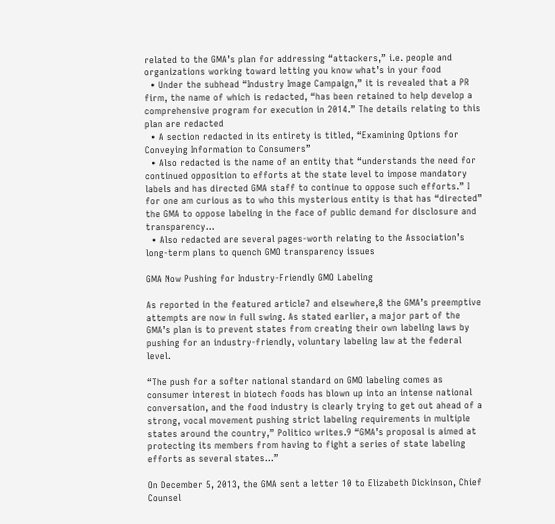related to the GMA’s plan for addressing “attackers,” i.e. people and organizations working toward letting you know what’s in your food
  • Under the subhead “Industry Image Campaign,” it is revealed that a PR firm, the name of which is redacted, “has been retained to help develop a comprehensive program for execution in 2014.” The details relating to this plan are redacted
  • A section redacted in its entirety is titled, “Examining Options for Conveying Information to Consumers”
  • Also redacted is the name of an entity that “understands the need for continued opposition to efforts at the state level to impose mandatory labels and has directed GMA staff to continue to oppose such efforts.” I for one am curious as to who this mysterious entity is that has “directed” the GMA to oppose labeling in the face of public demand for disclosure and transparency…
  • Also redacted are several pages-worth relating to the Association’s long-term plans to quench GMO transparency issues

GMA Now Pushing for Industry-Friendly GMO Labeling

As reported in the featured article7 and elsewhere,8 the GMA’s preemptive attempts are now in full swing. As stated earlier, a major part of the GMA’s plan is to prevent states from creating their own labeling laws by pushing for an industry-friendly, voluntary labeling law at the federal level.

“The push for a softer national standard on GMO labeling comes as consumer interest in biotech foods has blown up into an intense national conversation, and the food industry is clearly trying to get out ahead of a strong, vocal movement pushing strict labeling requirements in multiple states around the country,” Politico writes.9 “GMA’s proposal is aimed at protecting its members from having to fight a series of state labeling efforts as several states…”

On December 5, 2013, the GMA sent a letter 10 to Elizabeth Dickinson, Chief Counsel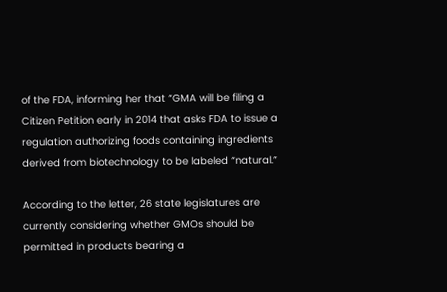of the FDA, informing her that “GMA will be filing a Citizen Petition early in 2014 that asks FDA to issue a regulation authorizing foods containing ingredients derived from biotechnology to be labeled “natural.”

According to the letter, 26 state legislatures are currently considering whether GMOs should be permitted in products bearing a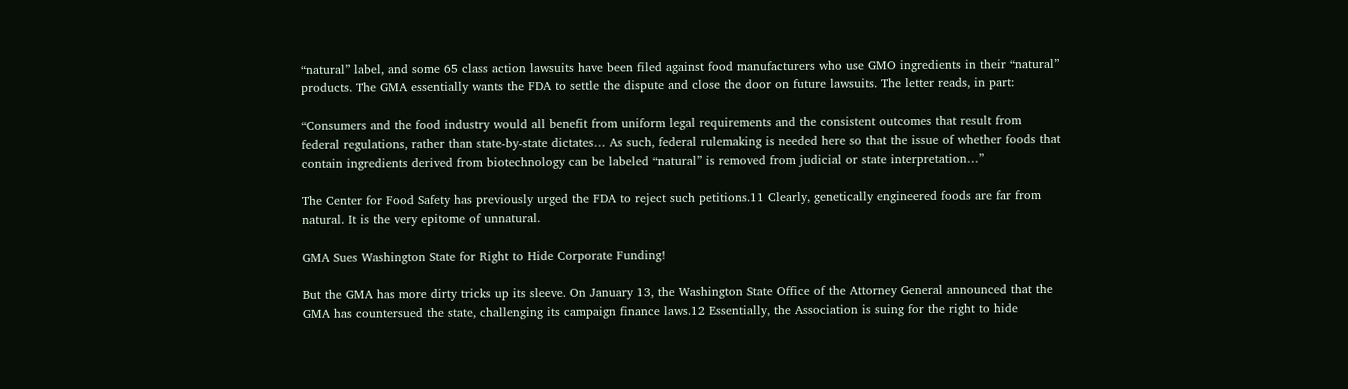“natural” label, and some 65 class action lawsuits have been filed against food manufacturers who use GMO ingredients in their “natural” products. The GMA essentially wants the FDA to settle the dispute and close the door on future lawsuits. The letter reads, in part:

“Consumers and the food industry would all benefit from uniform legal requirements and the consistent outcomes that result from federal regulations, rather than state-by-state dictates… As such, federal rulemaking is needed here so that the issue of whether foods that contain ingredients derived from biotechnology can be labeled “natural” is removed from judicial or state interpretation…”

The Center for Food Safety has previously urged the FDA to reject such petitions.11 Clearly, genetically engineered foods are far from natural. It is the very epitome of unnatural.

GMA Sues Washington State for Right to Hide Corporate Funding!

But the GMA has more dirty tricks up its sleeve. On January 13, the Washington State Office of the Attorney General announced that the GMA has countersued the state, challenging its campaign finance laws.12 Essentially, the Association is suing for the right to hide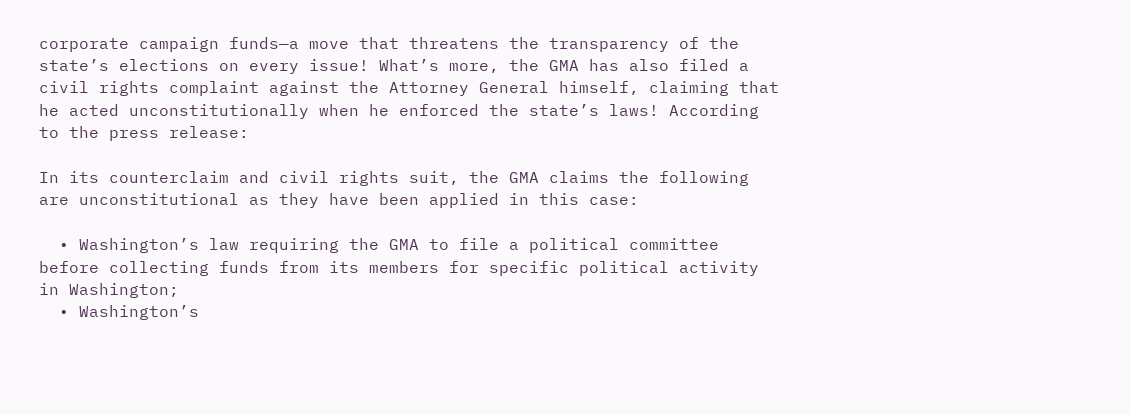corporate campaign funds—a move that threatens the transparency of the state’s elections on every issue! What’s more, the GMA has also filed a civil rights complaint against the Attorney General himself, claiming that he acted unconstitutionally when he enforced the state’s laws! According to the press release:

In its counterclaim and civil rights suit, the GMA claims the following are unconstitutional as they have been applied in this case:

  • Washington’s law requiring the GMA to file a political committee before collecting funds from its members for specific political activity in Washington;
  • Washington’s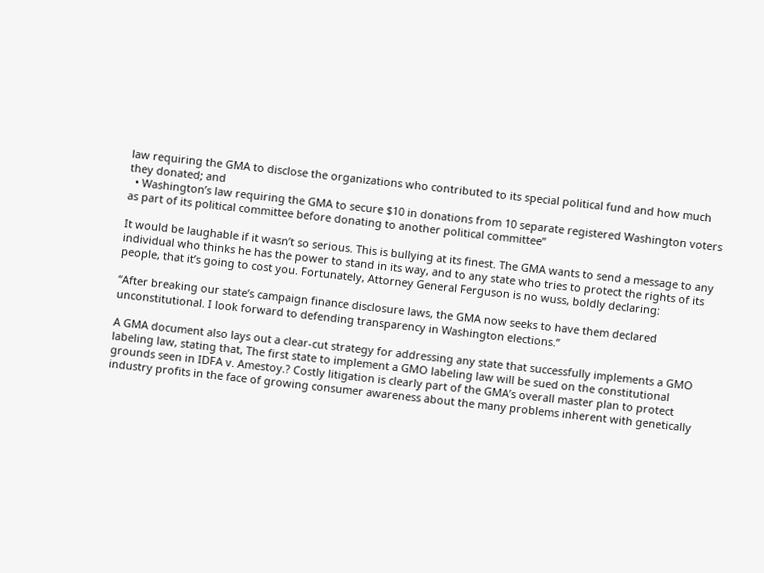law requiring the GMA to disclose the organizations who contributed to its special political fund and how much they donated; and
  • Washington’s law requiring the GMA to secure $10 in donations from 10 separate registered Washington voters as part of its political committee before donating to another political committee”

It would be laughable if it wasn’t so serious. This is bullying at its finest. The GMA wants to send a message to any individual who thinks he has the power to stand in its way, and to any state who tries to protect the rights of its people, that it’s going to cost you. Fortunately, Attorney General Ferguson is no wuss, boldly declaring:

“After breaking our state’s campaign finance disclosure laws, the GMA now seeks to have them declared unconstitutional. I look forward to defending transparency in Washington elections.”

A GMA document also lays out a clear-cut strategy for addressing any state that successfully implements a GMO labeling law, stating that, The first state to implement a GMO labeling law will be sued on the constitutional grounds seen in IDFA v. Amestoy.? Costly litigation is clearly part of the GMA’s overall master plan to protect industry profits in the face of growing consumer awareness about the many problems inherent with genetically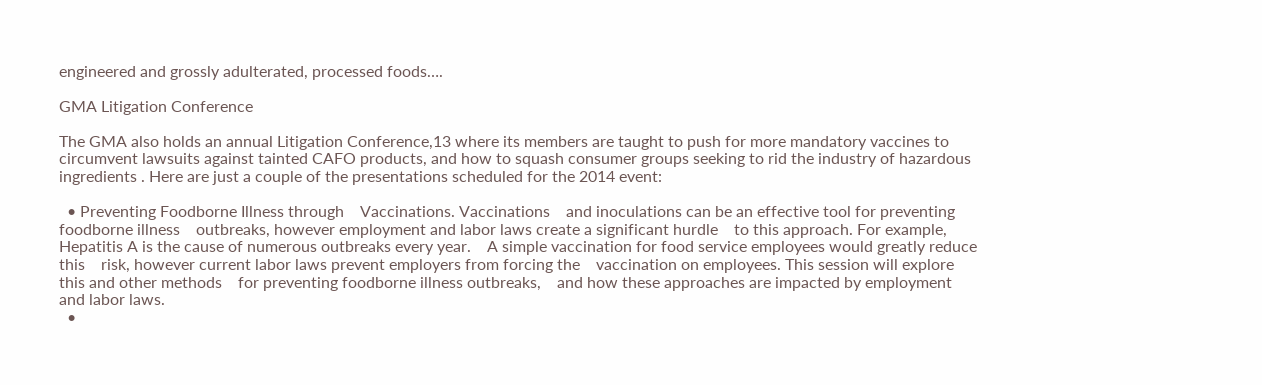engineered and grossly adulterated, processed foods….

GMA Litigation Conference

The GMA also holds an annual Litigation Conference,13 where its members are taught to push for more mandatory vaccines to circumvent lawsuits against tainted CAFO products, and how to squash consumer groups seeking to rid the industry of hazardous ingredients . Here are just a couple of the presentations scheduled for the 2014 event:

  • Preventing Foodborne Illness through    Vaccinations. Vaccinations    and inoculations can be an effective tool for preventing foodborne illness    outbreaks, however employment and labor laws create a significant hurdle    to this approach. For example,    Hepatitis A is the cause of numerous outbreaks every year.    A simple vaccination for food service employees would greatly reduce this    risk, however current labor laws prevent employers from forcing the    vaccination on employees. This session will explore this and other methods    for preventing foodborne illness outbreaks,    and how these approaches are impacted by employment and labor laws.
  •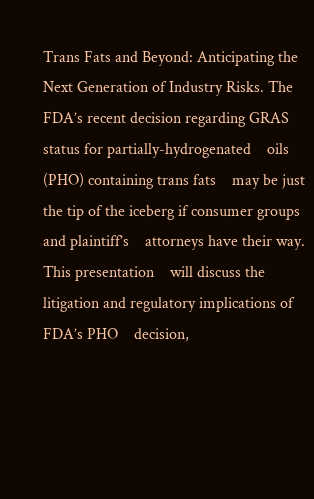Trans Fats and Beyond: Anticipating the    Next Generation of Industry Risks. The    FDA’s recent decision regarding GRAS status for partially-hydrogenated    oils (PHO) containing trans fats    may be just the tip of the iceberg if consumer groups and plaintiff’s    attorneys have their way. This presentation    will discuss the litigation and regulatory implications of FDA’s PHO    decision,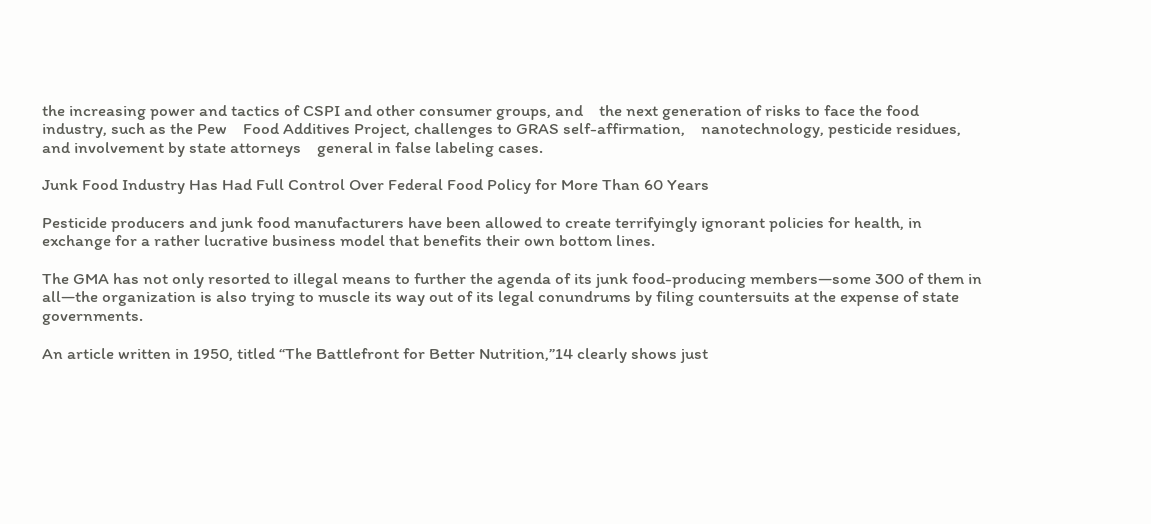the increasing power and tactics of CSPI and other consumer groups, and    the next generation of risks to face the food industry, such as the Pew    Food Additives Project, challenges to GRAS self-affirmation,    nanotechnology, pesticide residues, and involvement by state attorneys    general in false labeling cases.

Junk Food Industry Has Had Full Control Over Federal Food Policy for More Than 60 Years

Pesticide producers and junk food manufacturers have been allowed to create terrifyingly ignorant policies for health, in exchange for a rather lucrative business model that benefits their own bottom lines.

The GMA has not only resorted to illegal means to further the agenda of its junk food-producing members—some 300 of them in all—the organization is also trying to muscle its way out of its legal conundrums by filing countersuits at the expense of state governments.

An article written in 1950, titled “The Battlefront for Better Nutrition,”14 clearly shows just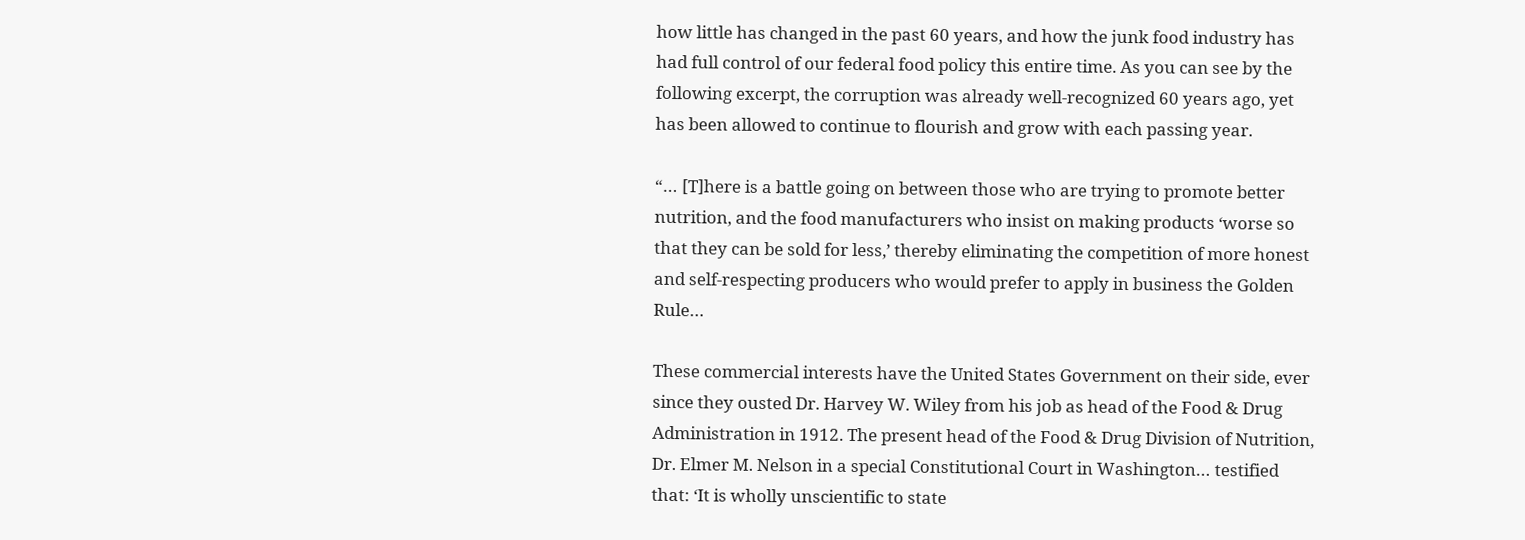how little has changed in the past 60 years, and how the junk food industry has had full control of our federal food policy this entire time. As you can see by the following excerpt, the corruption was already well-recognized 60 years ago, yet has been allowed to continue to flourish and grow with each passing year.

“… [T]here is a battle going on between those who are trying to promote better nutrition, and the food manufacturers who insist on making products ‘worse so that they can be sold for less,’ thereby eliminating the competition of more honest and self-respecting producers who would prefer to apply in business the Golden Rule…

These commercial interests have the United States Government on their side, ever since they ousted Dr. Harvey W. Wiley from his job as head of the Food & Drug Administration in 1912. The present head of the Food & Drug Division of Nutrition, Dr. Elmer M. Nelson in a special Constitutional Court in Washington… testified that: ‘It is wholly unscientific to state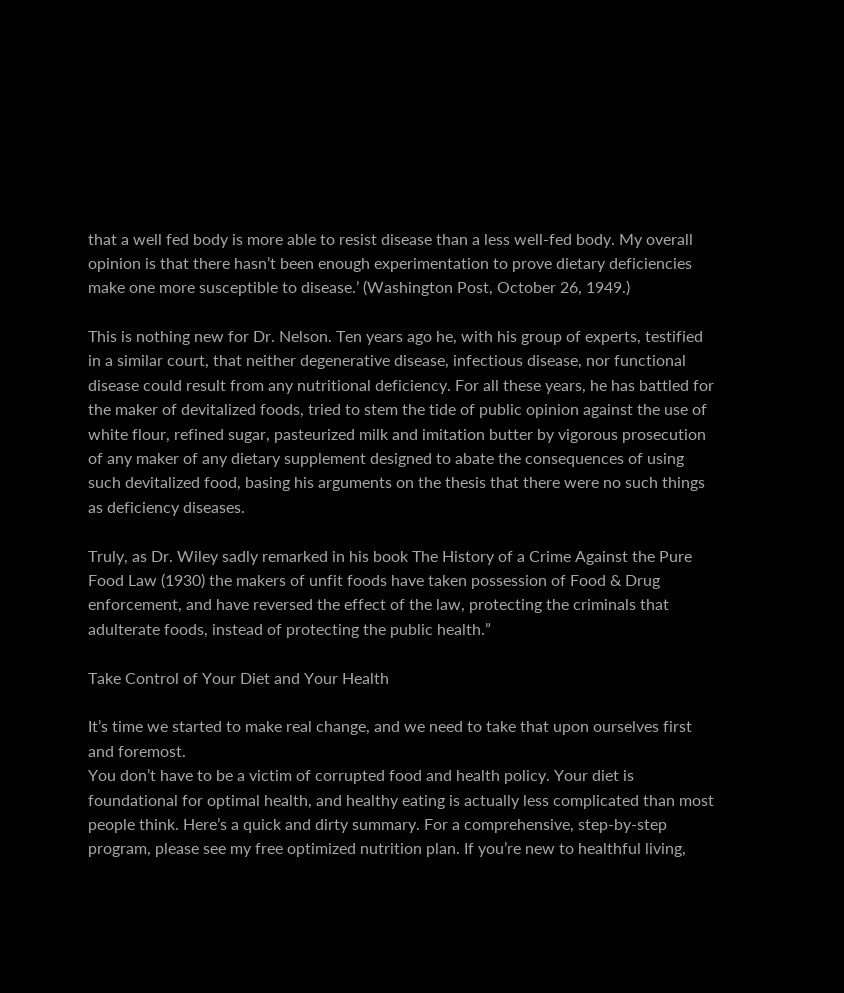that a well fed body is more able to resist disease than a less well-fed body. My overall opinion is that there hasn’t been enough experimentation to prove dietary deficiencies make one more susceptible to disease.’ (Washington Post, October 26, 1949.)

This is nothing new for Dr. Nelson. Ten years ago he, with his group of experts, testified in a similar court, that neither degenerative disease, infectious disease, nor functional disease could result from any nutritional deficiency. For all these years, he has battled for the maker of devitalized foods, tried to stem the tide of public opinion against the use of white flour, refined sugar, pasteurized milk and imitation butter by vigorous prosecution of any maker of any dietary supplement designed to abate the consequences of using such devitalized food, basing his arguments on the thesis that there were no such things as deficiency diseases.

Truly, as Dr. Wiley sadly remarked in his book The History of a Crime Against the Pure Food Law (1930) the makers of unfit foods have taken possession of Food & Drug enforcement, and have reversed the effect of the law, protecting the criminals that adulterate foods, instead of protecting the public health.”

Take Control of Your Diet and Your Health

It’s time we started to make real change, and we need to take that upon ourselves first and foremost.
You don’t have to be a victim of corrupted food and health policy. Your diet is foundational for optimal health, and healthy eating is actually less complicated than most people think. Here’s a quick and dirty summary. For a comprehensive, step-by-step program, please see my free optimized nutrition plan. If you’re new to healthful living,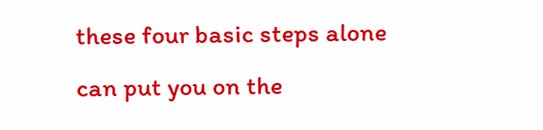these four basic steps alone can put you on the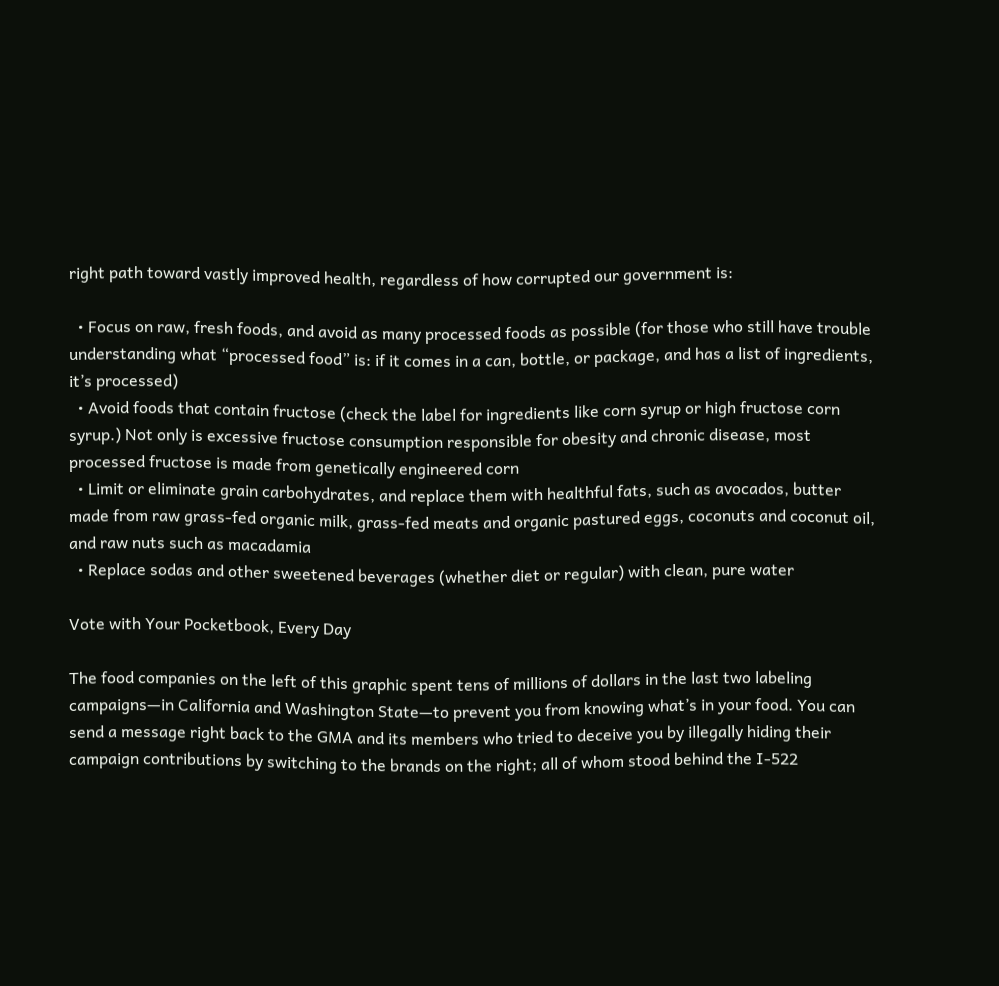right path toward vastly improved health, regardless of how corrupted our government is:

  • Focus on raw, fresh foods, and avoid as many processed foods as possible (for those who still have trouble understanding what “processed food” is: if it comes in a can, bottle, or package, and has a list of ingredients, it’s processed)
  • Avoid foods that contain fructose (check the label for ingredients like corn syrup or high fructose corn syrup.) Not only is excessive fructose consumption responsible for obesity and chronic disease, most processed fructose is made from genetically engineered corn
  • Limit or eliminate grain carbohydrates, and replace them with healthful fats, such as avocados, butter made from raw grass-fed organic milk, grass-fed meats and organic pastured eggs, coconuts and coconut oil, and raw nuts such as macadamia
  • Replace sodas and other sweetened beverages (whether diet or regular) with clean, pure water

Vote with Your Pocketbook, Every Day

The food companies on the left of this graphic spent tens of millions of dollars in the last two labeling campaigns—in California and Washington State—to prevent you from knowing what’s in your food. You can send a message right back to the GMA and its members who tried to deceive you by illegally hiding their campaign contributions by switching to the brands on the right; all of whom stood behind the I-522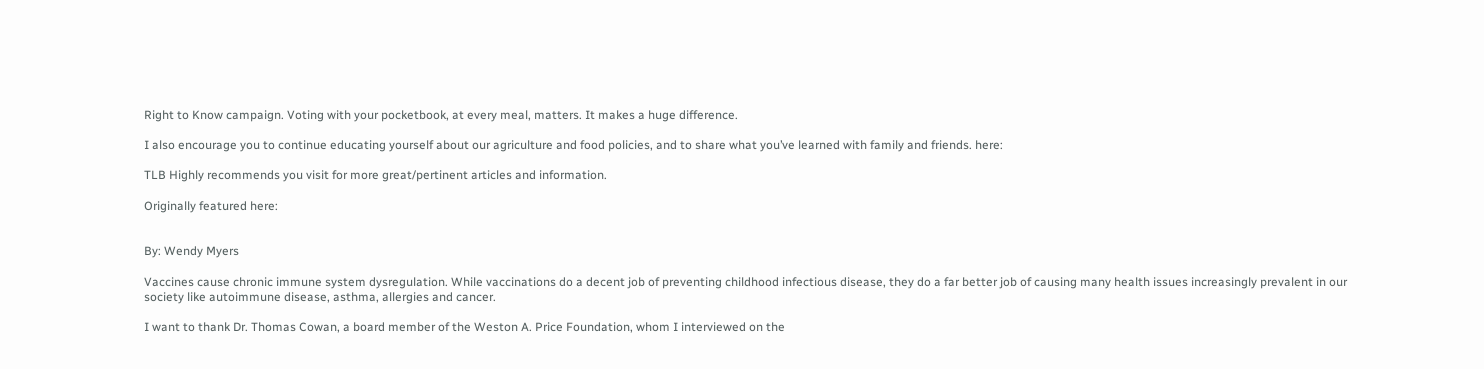Right to Know campaign. Voting with your pocketbook, at every meal, matters. It makes a huge difference.

I also encourage you to continue educating yourself about our agriculture and food policies, and to share what you’ve learned with family and friends. here:

TLB Highly recommends you visit for more great/pertinent articles and information.

Originally featured here:


By: Wendy Myers

Vaccines cause chronic immune system dysregulation. While vaccinations do a decent job of preventing childhood infectious disease, they do a far better job of causing many health issues increasingly prevalent in our society like autoimmune disease, asthma, allergies and cancer.

I want to thank Dr. Thomas Cowan, a board member of the Weston A. Price Foundation, whom I interviewed on the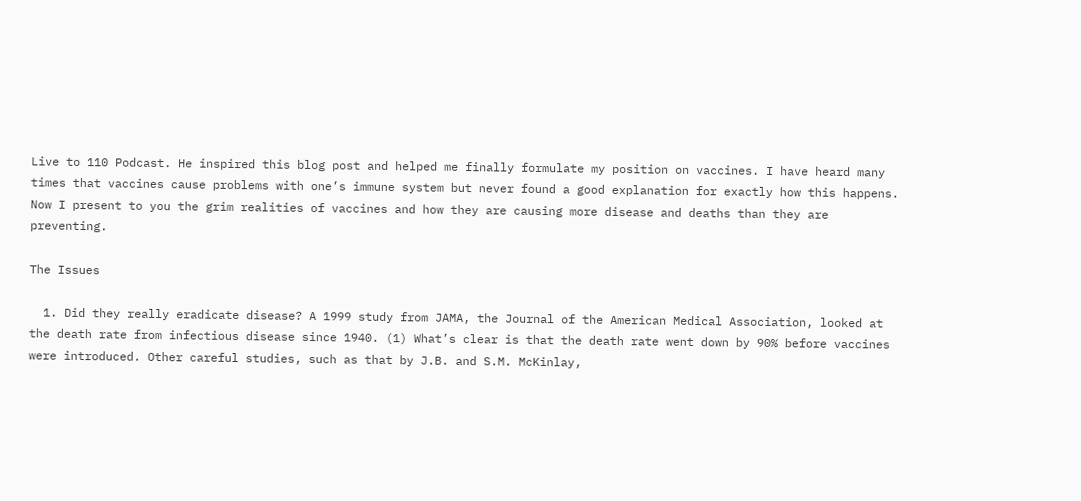Live to 110 Podcast. He inspired this blog post and helped me finally formulate my position on vaccines. I have heard many times that vaccines cause problems with one’s immune system but never found a good explanation for exactly how this happens. Now I present to you the grim realities of vaccines and how they are causing more disease and deaths than they are preventing.

The Issues

  1. Did they really eradicate disease? A 1999 study from JAMA, the Journal of the American Medical Association, looked at the death rate from infectious disease since 1940. (1) What’s clear is that the death rate went down by 90% before vaccines were introduced. Other careful studies, such as that by J.B. and S.M. McKinlay,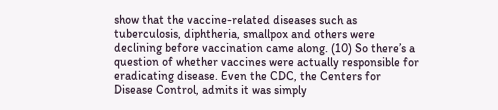show that the vaccine-related diseases such as tuberculosis, diphtheria, smallpox and others were declining before vaccination came along. (10) So there’s a question of whether vaccines were actually responsible for eradicating disease. Even the CDC, the Centers for Disease Control, admits it was simply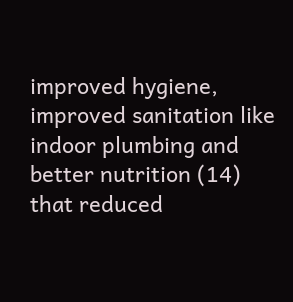improved hygiene, improved sanitation like indoor plumbing and better nutrition (14) that reduced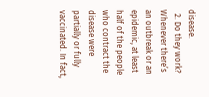disease.
  2. Do they work? Whenever there’s an outbreak or an epidemic, at least half of the people who contract the disease were partially or fully vaccinated. In fact,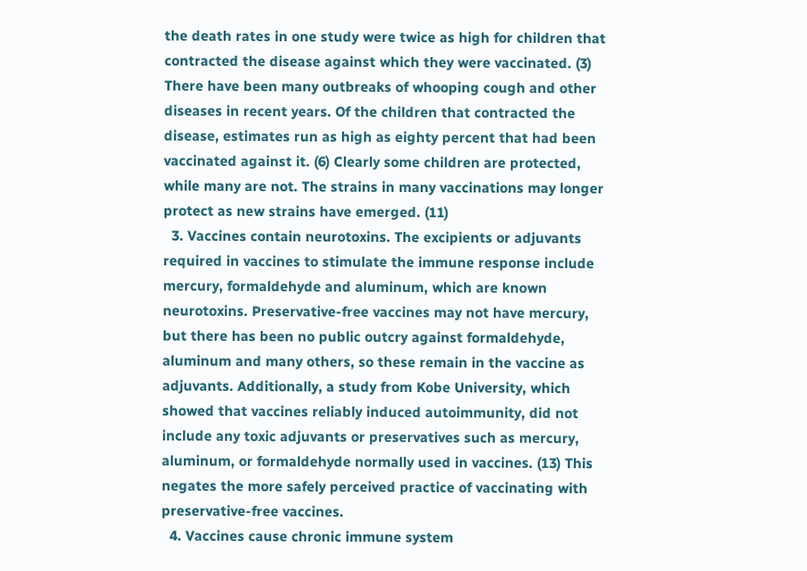the death rates in one study were twice as high for children that contracted the disease against which they were vaccinated. (3) There have been many outbreaks of whooping cough and other diseases in recent years. Of the children that contracted the disease, estimates run as high as eighty percent that had been vaccinated against it. (6) Clearly some children are protected, while many are not. The strains in many vaccinations may longer protect as new strains have emerged. (11)
  3. Vaccines contain neurotoxins. The excipients or adjuvants required in vaccines to stimulate the immune response include mercury, formaldehyde and aluminum, which are known neurotoxins. Preservative-free vaccines may not have mercury, but there has been no public outcry against formaldehyde, aluminum and many others, so these remain in the vaccine as adjuvants. Additionally, a study from Kobe University, which showed that vaccines reliably induced autoimmunity, did not include any toxic adjuvants or preservatives such as mercury, aluminum, or formaldehyde normally used in vaccines. (13) This negates the more safely perceived practice of vaccinating with preservative-free vaccines.
  4. Vaccines cause chronic immune system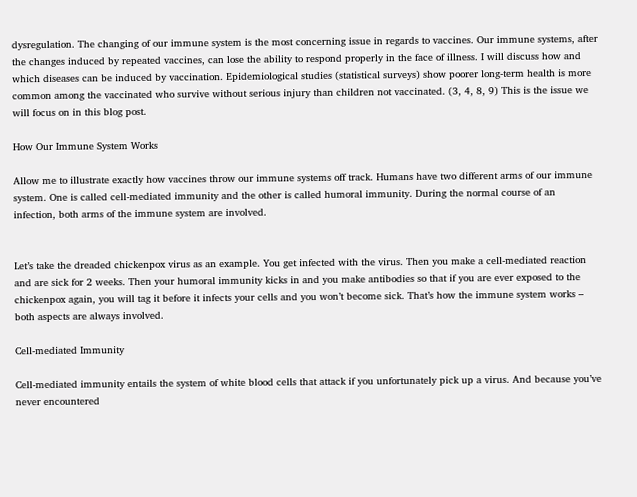dysregulation. The changing of our immune system is the most concerning issue in regards to vaccines. Our immune systems, after the changes induced by repeated vaccines, can lose the ability to respond properly in the face of illness. I will discuss how and which diseases can be induced by vaccination. Epidemiological studies (statistical surveys) show poorer long-term health is more common among the vaccinated who survive without serious injury than children not vaccinated. (3, 4, 8, 9) This is the issue we will focus on in this blog post.

How Our Immune System Works

Allow me to illustrate exactly how vaccines throw our immune systems off track. Humans have two different arms of our immune system. One is called cell-mediated immunity and the other is called humoral immunity. During the normal course of an infection, both arms of the immune system are involved.


Let’s take the dreaded chickenpox virus as an example. You get infected with the virus. Then you make a cell-mediated reaction and are sick for 2 weeks. Then your humoral immunity kicks in and you make antibodies so that if you are ever exposed to the chickenpox again, you will tag it before it infects your cells and you won’t become sick. That’s how the immune system works – both aspects are always involved.

Cell-mediated Immunity

Cell-mediated immunity entails the system of white blood cells that attack if you unfortunately pick up a virus. And because you’ve never encountered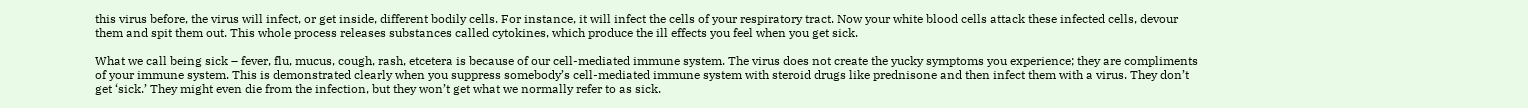this virus before, the virus will infect, or get inside, different bodily cells. For instance, it will infect the cells of your respiratory tract. Now your white blood cells attack these infected cells, devour them and spit them out. This whole process releases substances called cytokines, which produce the ill effects you feel when you get sick.

What we call being sick – fever, flu, mucus, cough, rash, etcetera is because of our cell-mediated immune system. The virus does not create the yucky symptoms you experience; they are compliments of your immune system. This is demonstrated clearly when you suppress somebody’s cell-mediated immune system with steroid drugs like prednisone and then infect them with a virus. They don’t get ‘sick.’ They might even die from the infection, but they won’t get what we normally refer to as sick.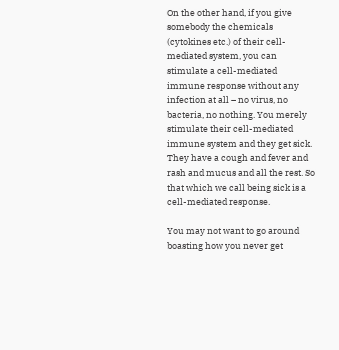On the other hand, if you give somebody the chemicals (cytokines etc.) of their cell-mediated system, you can stimulate a cell-mediated immune response without any infection at all – no virus, no bacteria, no nothing. You merely stimulate their cell-mediated immune system and they get sick. They have a cough and fever and rash and mucus and all the rest. So that which we call being sick is a cell-mediated response.

You may not want to go around boasting how you never get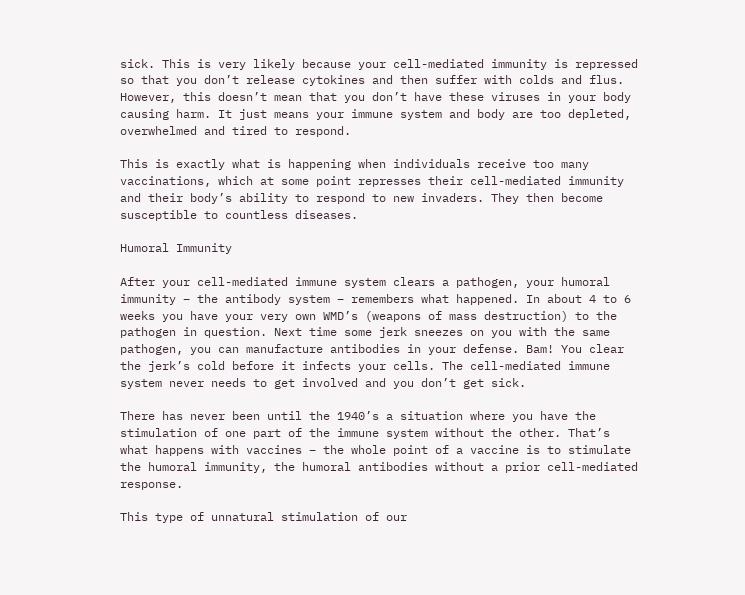sick. This is very likely because your cell-mediated immunity is repressed so that you don’t release cytokines and then suffer with colds and flus. However, this doesn’t mean that you don’t have these viruses in your body causing harm. It just means your immune system and body are too depleted, overwhelmed and tired to respond.

This is exactly what is happening when individuals receive too many vaccinations, which at some point represses their cell-mediated immunity and their body’s ability to respond to new invaders. They then become susceptible to countless diseases.

Humoral Immunity

After your cell-mediated immune system clears a pathogen, your humoral immunity – the antibody system – remembers what happened. In about 4 to 6 weeks you have your very own WMD’s (weapons of mass destruction) to the pathogen in question. Next time some jerk sneezes on you with the same pathogen, you can manufacture antibodies in your defense. Bam! You clear the jerk’s cold before it infects your cells. The cell-mediated immune system never needs to get involved and you don’t get sick.

There has never been until the 1940’s a situation where you have the stimulation of one part of the immune system without the other. That’s what happens with vaccines – the whole point of a vaccine is to stimulate the humoral immunity, the humoral antibodies without a prior cell-mediated response.

This type of unnatural stimulation of our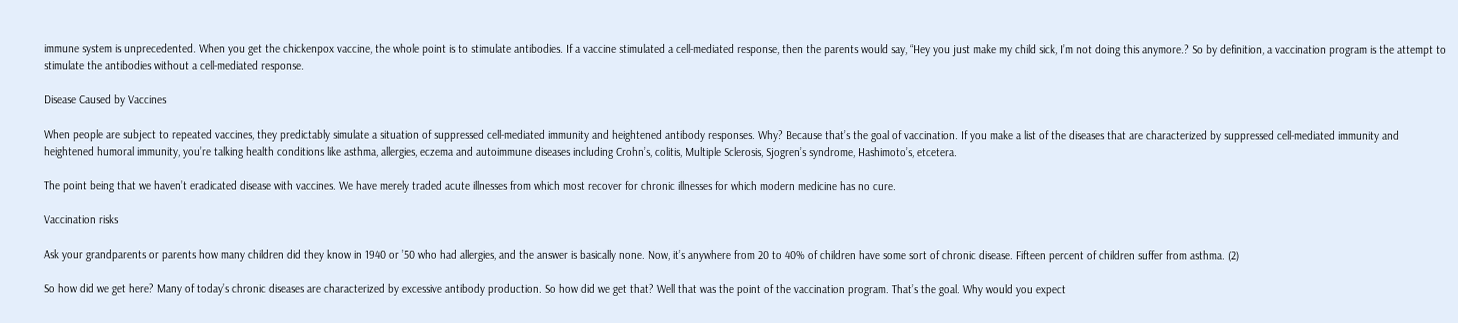immune system is unprecedented. When you get the chickenpox vaccine, the whole point is to stimulate antibodies. If a vaccine stimulated a cell-mediated response, then the parents would say, “Hey you just make my child sick, I’m not doing this anymore.? So by definition, a vaccination program is the attempt to stimulate the antibodies without a cell-mediated response.

Disease Caused by Vaccines

When people are subject to repeated vaccines, they predictably simulate a situation of suppressed cell-mediated immunity and heightened antibody responses. Why? Because that’s the goal of vaccination. If you make a list of the diseases that are characterized by suppressed cell-mediated immunity and heightened humoral immunity, you’re talking health conditions like asthma, allergies, eczema and autoimmune diseases including Crohn’s, colitis, Multiple Sclerosis, Sjogren’s syndrome, Hashimoto’s, etcetera.

The point being that we haven’t eradicated disease with vaccines. We have merely traded acute illnesses from which most recover for chronic illnesses for which modern medicine has no cure.

Vaccination risks

Ask your grandparents or parents how many children did they know in 1940 or ’50 who had allergies, and the answer is basically none. Now, it’s anywhere from 20 to 40% of children have some sort of chronic disease. Fifteen percent of children suffer from asthma. (2)

So how did we get here? Many of today’s chronic diseases are characterized by excessive antibody production. So how did we get that? Well that was the point of the vaccination program. That’s the goal. Why would you expect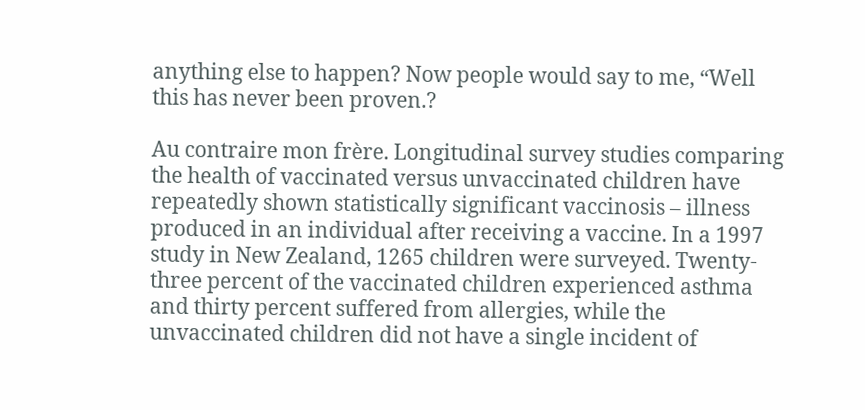anything else to happen? Now people would say to me, “Well this has never been proven.?

Au contraire mon frère. Longitudinal survey studies comparing the health of vaccinated versus unvaccinated children have repeatedly shown statistically significant vaccinosis – illness produced in an individual after receiving a vaccine. In a 1997 study in New Zealand, 1265 children were surveyed. Twenty-three percent of the vaccinated children experienced asthma and thirty percent suffered from allergies, while the unvaccinated children did not have a single incident of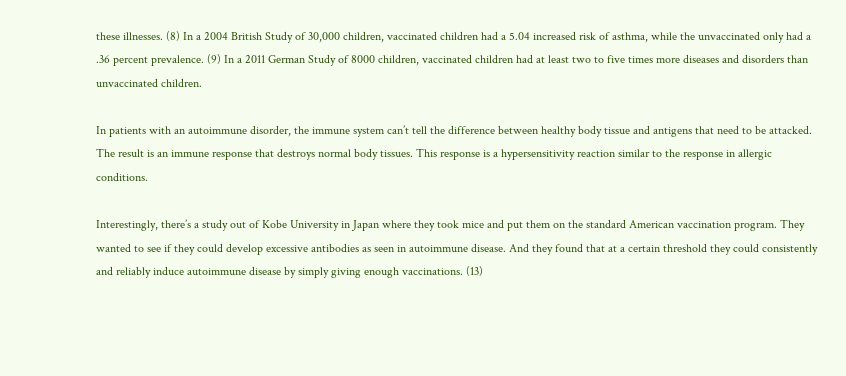these illnesses. (8) In a 2004 British Study of 30,000 children, vaccinated children had a 5.04 increased risk of asthma, while the unvaccinated only had a .36 percent prevalence. (9) In a 2011 German Study of 8000 children, vaccinated children had at least two to five times more diseases and disorders than unvaccinated children.

In patients with an autoimmune disorder, the immune system can’t tell the difference between healthy body tissue and antigens that need to be attacked. The result is an immune response that destroys normal body tissues. This response is a hypersensitivity reaction similar to the response in allergic conditions.

Interestingly, there’s a study out of Kobe University in Japan where they took mice and put them on the standard American vaccination program. They wanted to see if they could develop excessive antibodies as seen in autoimmune disease. And they found that at a certain threshold they could consistently and reliably induce autoimmune disease by simply giving enough vaccinations. (13)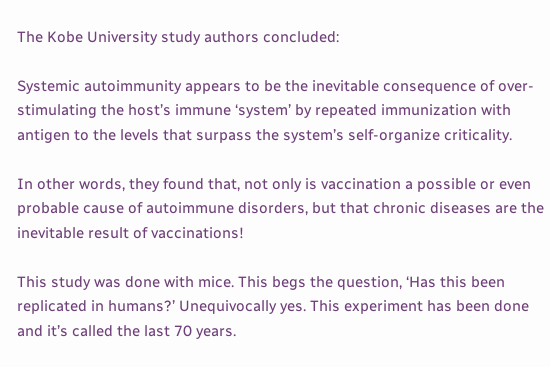The Kobe University study authors concluded:

Systemic autoimmunity appears to be the inevitable consequence of over-stimulating the host’s immune ‘system’ by repeated immunization with antigen to the levels that surpass the system’s self-organize criticality.

In other words, they found that, not only is vaccination a possible or even probable cause of autoimmune disorders, but that chronic diseases are the inevitable result of vaccinations!

This study was done with mice. This begs the question, ‘Has this been replicated in humans?’ Unequivocally yes. This experiment has been done and it’s called the last 70 years.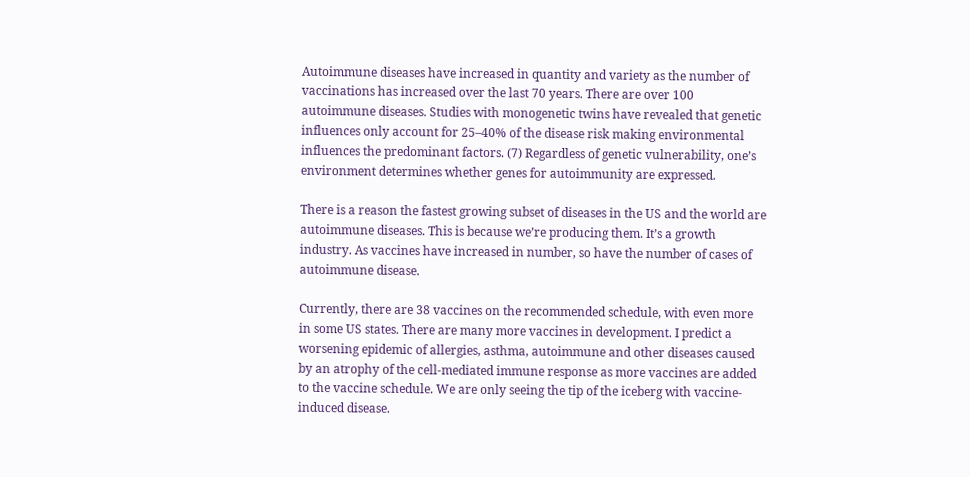Autoimmune diseases have increased in quantity and variety as the number of vaccinations has increased over the last 70 years. There are over 100 autoimmune diseases. Studies with monogenetic twins have revealed that genetic influences only account for 25–40% of the disease risk making environmental influences the predominant factors. (7) Regardless of genetic vulnerability, one’s environment determines whether genes for autoimmunity are expressed.

There is a reason the fastest growing subset of diseases in the US and the world are autoimmune diseases. This is because we’re producing them. It’s a growth industry. As vaccines have increased in number, so have the number of cases of autoimmune disease.

Currently, there are 38 vaccines on the recommended schedule, with even more in some US states. There are many more vaccines in development. I predict a worsening epidemic of allergies, asthma, autoimmune and other diseases caused by an atrophy of the cell-mediated immune response as more vaccines are added to the vaccine schedule. We are only seeing the tip of the iceberg with vaccine-induced disease.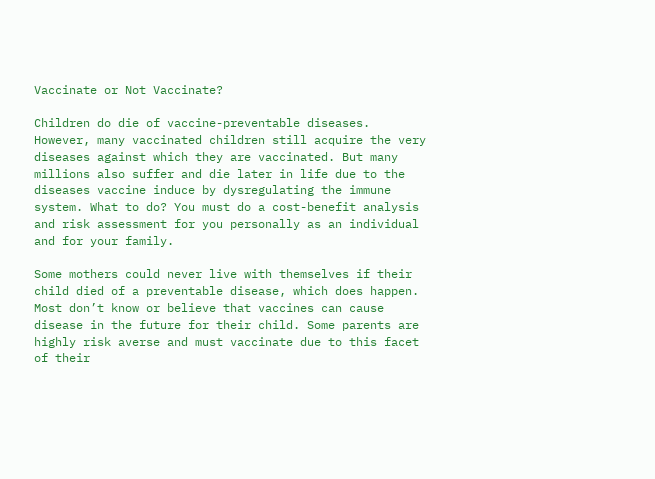Vaccinate or Not Vaccinate?

Children do die of vaccine-preventable diseases. However, many vaccinated children still acquire the very diseases against which they are vaccinated. But many millions also suffer and die later in life due to the diseases vaccine induce by dysregulating the immune system. What to do? You must do a cost-benefit analysis and risk assessment for you personally as an individual and for your family.

Some mothers could never live with themselves if their child died of a preventable disease, which does happen. Most don’t know or believe that vaccines can cause disease in the future for their child. Some parents are highly risk averse and must vaccinate due to this facet of their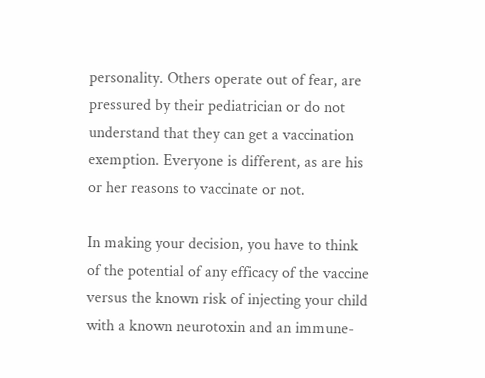personality. Others operate out of fear, are pressured by their pediatrician or do not understand that they can get a vaccination exemption. Everyone is different, as are his or her reasons to vaccinate or not.

In making your decision, you have to think of the potential of any efficacy of the vaccine versus the known risk of injecting your child with a known neurotoxin and an immune-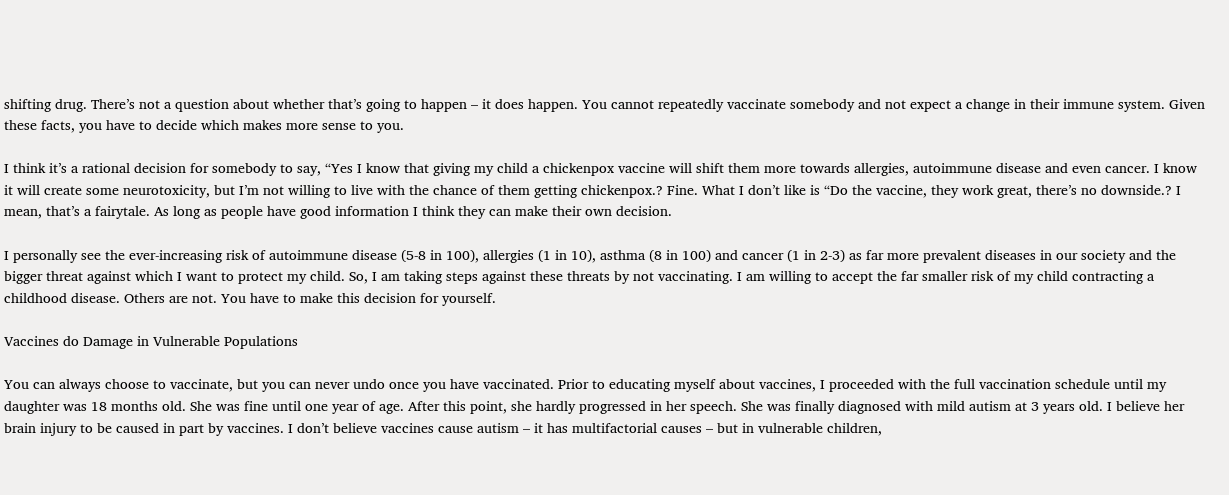shifting drug. There’s not a question about whether that’s going to happen – it does happen. You cannot repeatedly vaccinate somebody and not expect a change in their immune system. Given these facts, you have to decide which makes more sense to you.

I think it’s a rational decision for somebody to say, “Yes I know that giving my child a chickenpox vaccine will shift them more towards allergies, autoimmune disease and even cancer. I know it will create some neurotoxicity, but I’m not willing to live with the chance of them getting chickenpox.? Fine. What I don’t like is “Do the vaccine, they work great, there’s no downside.? I mean, that’s a fairytale. As long as people have good information I think they can make their own decision.

I personally see the ever-increasing risk of autoimmune disease (5-8 in 100), allergies (1 in 10), asthma (8 in 100) and cancer (1 in 2-3) as far more prevalent diseases in our society and the bigger threat against which I want to protect my child. So, I am taking steps against these threats by not vaccinating. I am willing to accept the far smaller risk of my child contracting a childhood disease. Others are not. You have to make this decision for yourself.

Vaccines do Damage in Vulnerable Populations

You can always choose to vaccinate, but you can never undo once you have vaccinated. Prior to educating myself about vaccines, I proceeded with the full vaccination schedule until my daughter was 18 months old. She was fine until one year of age. After this point, she hardly progressed in her speech. She was finally diagnosed with mild autism at 3 years old. I believe her brain injury to be caused in part by vaccines. I don’t believe vaccines cause autism – it has multifactorial causes – but in vulnerable children,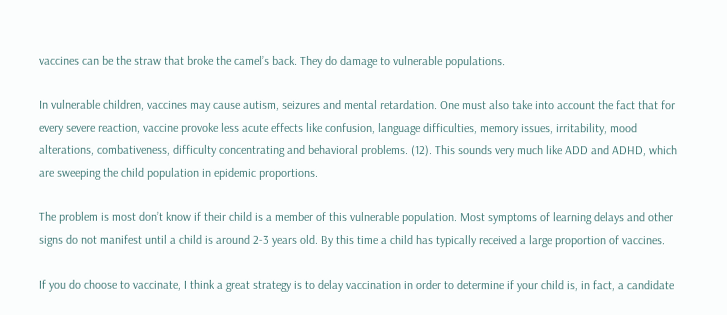vaccines can be the straw that broke the camel’s back. They do damage to vulnerable populations.

In vulnerable children, vaccines may cause autism, seizures and mental retardation. One must also take into account the fact that for every severe reaction, vaccine provoke less acute effects like confusion, language difficulties, memory issues, irritability, mood alterations, combativeness, difficulty concentrating and behavioral problems. (12). This sounds very much like ADD and ADHD, which are sweeping the child population in epidemic proportions.

The problem is most don’t know if their child is a member of this vulnerable population. Most symptoms of learning delays and other signs do not manifest until a child is around 2-3 years old. By this time a child has typically received a large proportion of vaccines.

If you do choose to vaccinate, I think a great strategy is to delay vaccination in order to determine if your child is, in fact, a candidate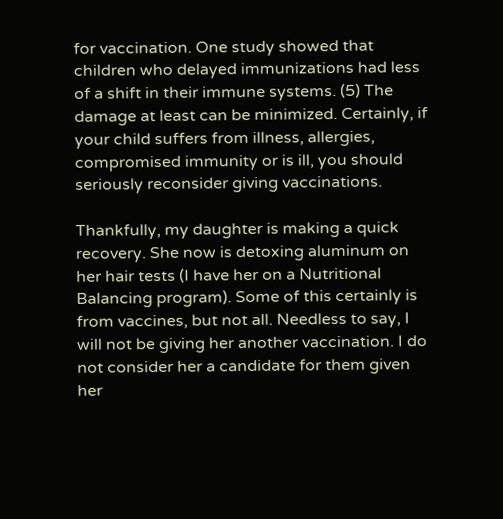for vaccination. One study showed that children who delayed immunizations had less of a shift in their immune systems. (5) The damage at least can be minimized. Certainly, if your child suffers from illness, allergies, compromised immunity or is ill, you should seriously reconsider giving vaccinations.

Thankfully, my daughter is making a quick recovery. She now is detoxing aluminum on her hair tests (I have her on a Nutritional Balancing program). Some of this certainly is from vaccines, but not all. Needless to say, I will not be giving her another vaccination. I do not consider her a candidate for them given her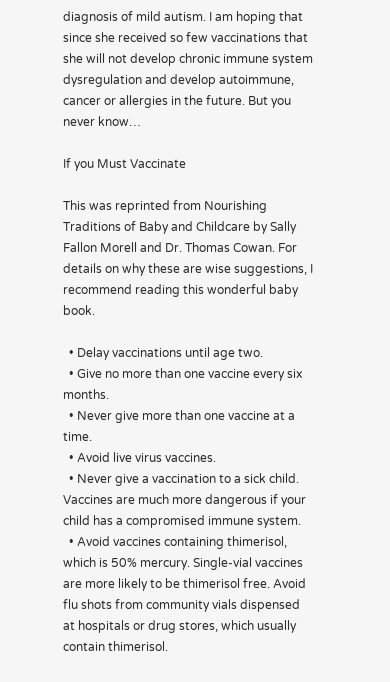diagnosis of mild autism. I am hoping that since she received so few vaccinations that she will not develop chronic immune system dysregulation and develop autoimmune, cancer or allergies in the future. But you never know…

If you Must Vaccinate

This was reprinted from Nourishing Traditions of Baby and Childcare by Sally Fallon Morell and Dr. Thomas Cowan. For details on why these are wise suggestions, I recommend reading this wonderful baby book.

  • Delay vaccinations until age two.
  • Give no more than one vaccine every six months.
  • Never give more than one vaccine at a time.
  • Avoid live virus vaccines.
  • Never give a vaccination to a sick child. Vaccines are much more dangerous if your child has a compromised immune system.
  • Avoid vaccines containing thimerisol, which is 50% mercury. Single-vial vaccines are more likely to be thimerisol free. Avoid flu shots from community vials dispensed at hospitals or drug stores, which usually contain thimerisol.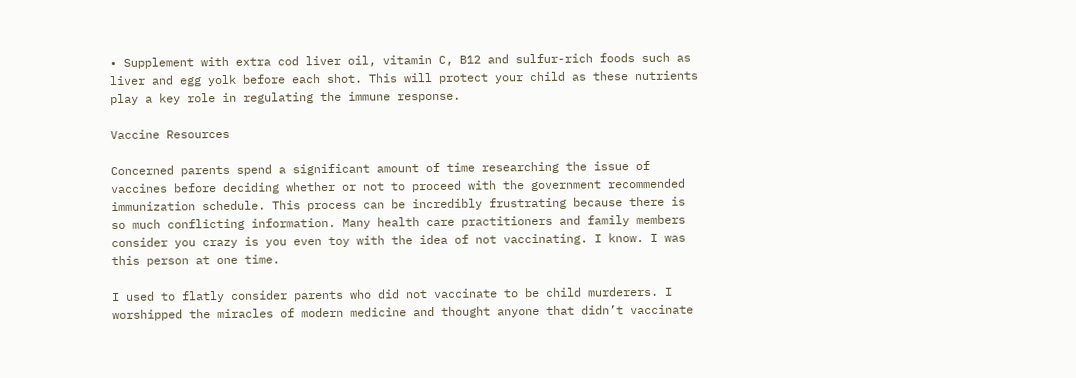• Supplement with extra cod liver oil, vitamin C, B12 and sulfur-rich foods such as liver and egg yolk before each shot. This will protect your child as these nutrients play a key role in regulating the immune response.

Vaccine Resources

Concerned parents spend a significant amount of time researching the issue of vaccines before deciding whether or not to proceed with the government recommended immunization schedule. This process can be incredibly frustrating because there is so much conflicting information. Many health care practitioners and family members consider you crazy is you even toy with the idea of not vaccinating. I know. I was this person at one time.

I used to flatly consider parents who did not vaccinate to be child murderers. I worshipped the miracles of modern medicine and thought anyone that didn’t vaccinate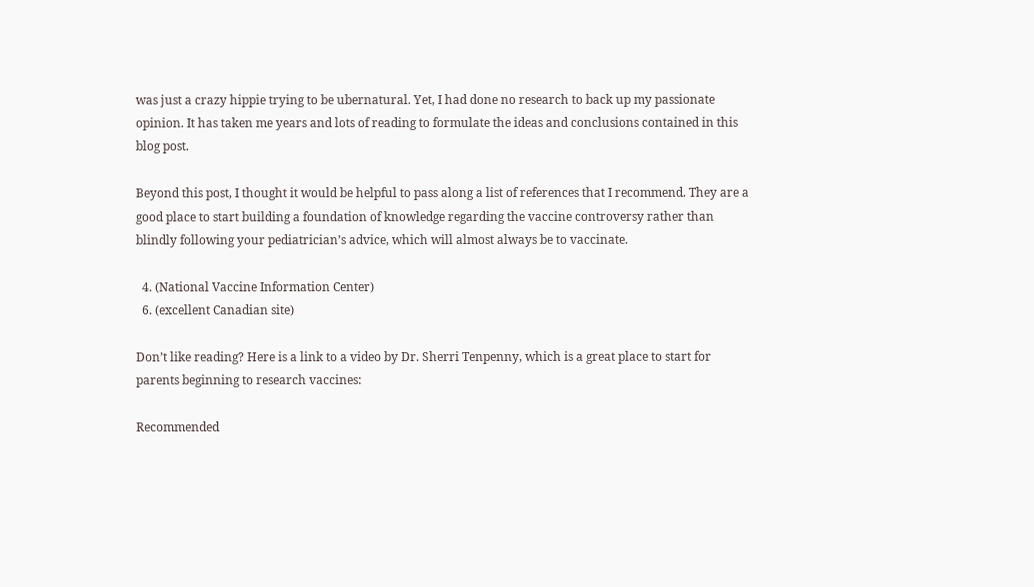was just a crazy hippie trying to be ubernatural. Yet, I had done no research to back up my passionate opinion. It has taken me years and lots of reading to formulate the ideas and conclusions contained in this blog post.

Beyond this post, I thought it would be helpful to pass along a list of references that I recommend. They are a good place to start building a foundation of knowledge regarding the vaccine controversy rather than blindly following your pediatrician’s advice, which will almost always be to vaccinate.

  4. (National Vaccine Information Center)
  6. (excellent Canadian site)

Don’t like reading? Here is a link to a video by Dr. Sherri Tenpenny, which is a great place to start for parents beginning to research vaccines:

Recommended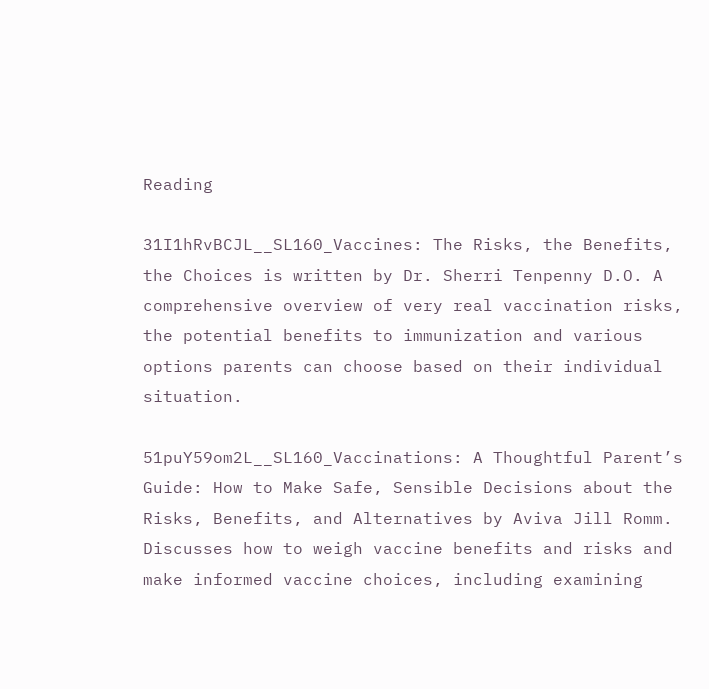Reading

31I1hRvBCJL__SL160_Vaccines: The Risks, the Benefits, the Choices is written by Dr. Sherri Tenpenny D.O. A comprehensive overview of very real vaccination risks, the potential benefits to immunization and various options parents can choose based on their individual situation.

51puY59om2L__SL160_Vaccinations: A Thoughtful Parent’s Guide: How to Make Safe, Sensible Decisions about the Risks, Benefits, and Alternatives by Aviva Jill Romm. Discusses how to weigh vaccine benefits and risks and make informed vaccine choices, including examining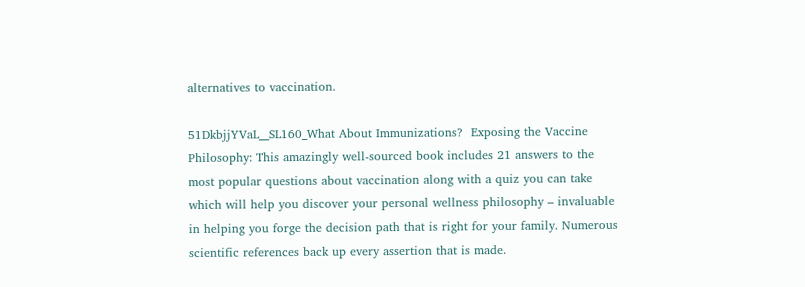alternatives to vaccination.

51DkbjjYVaL__SL160_What About Immunizations?  Exposing the Vaccine Philosophy: This amazingly well-sourced book includes 21 answers to the most popular questions about vaccination along with a quiz you can take which will help you discover your personal wellness philosophy – invaluable in helping you forge the decision path that is right for your family. Numerous scientific references back up every assertion that is made.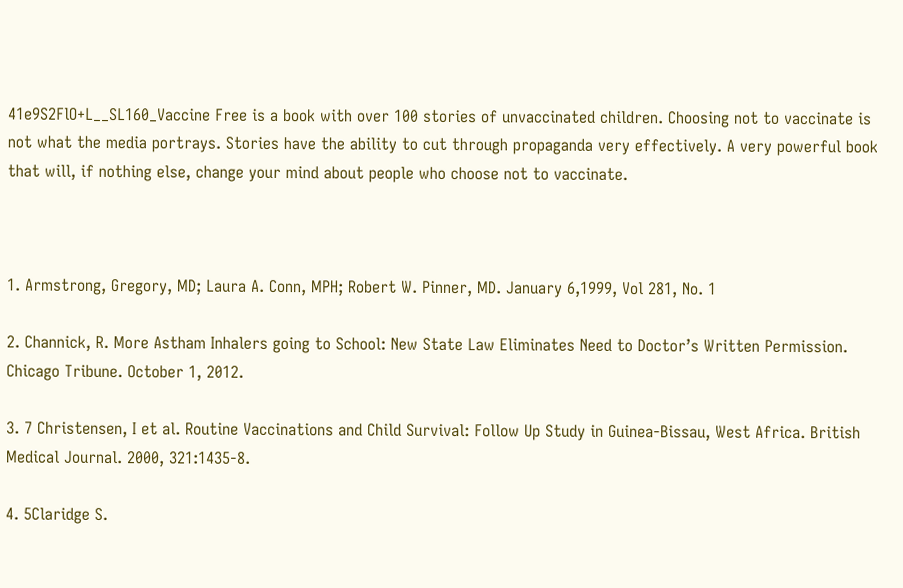41e9S2FlO+L__SL160_Vaccine Free is a book with over 100 stories of unvaccinated children. Choosing not to vaccinate is not what the media portrays. Stories have the ability to cut through propaganda very effectively. A very powerful book that will, if nothing else, change your mind about people who choose not to vaccinate.



1. Armstrong, Gregory, MD; Laura A. Conn, MPH; Robert W. Pinner, MD. January 6,1999, Vol 281, No. 1

2. Channick, R. More Astham Inhalers going to School: New State Law Eliminates Need to Doctor’s Written Permission. Chicago Tribune. October 1, 2012.

3. 7 Christensen, I et al. Routine Vaccinations and Child Survival: Follow Up Study in Guinea-Bissau, West Africa. British Medical Journal. 2000, 321:1435-8.

4. 5Claridge S.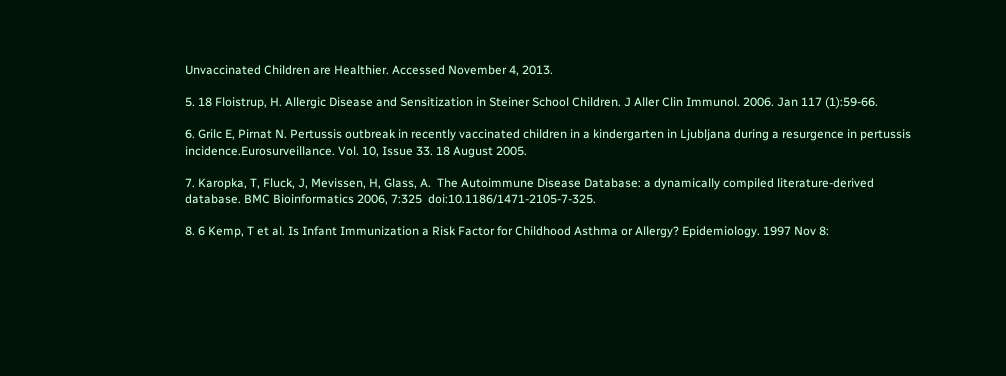Unvaccinated Children are Healthier. Accessed November 4, 2013.

5. 18 Floistrup, H. Allergic Disease and Sensitization in Steiner School Children. J Aller Clin Immunol. 2006. Jan 117 (1):59-66.

6. Grilc E, Pirnat N. Pertussis outbreak in recently vaccinated children in a kindergarten in Ljubljana during a resurgence in pertussis incidence.Eurosurveillance. Vol. 10, Issue 33. 18 August 2005.

7. Karopka, T, Fluck, J, Mevissen, H, Glass, A.  The Autoimmune Disease Database: a dynamically compiled literature-derived database. BMC Bioinformatics 2006, 7:325  doi:10.1186/1471-2105-7-325.

8. 6 Kemp, T et al. Is Infant Immunization a Risk Factor for Childhood Asthma or Allergy? Epidemiology. 1997 Nov 8: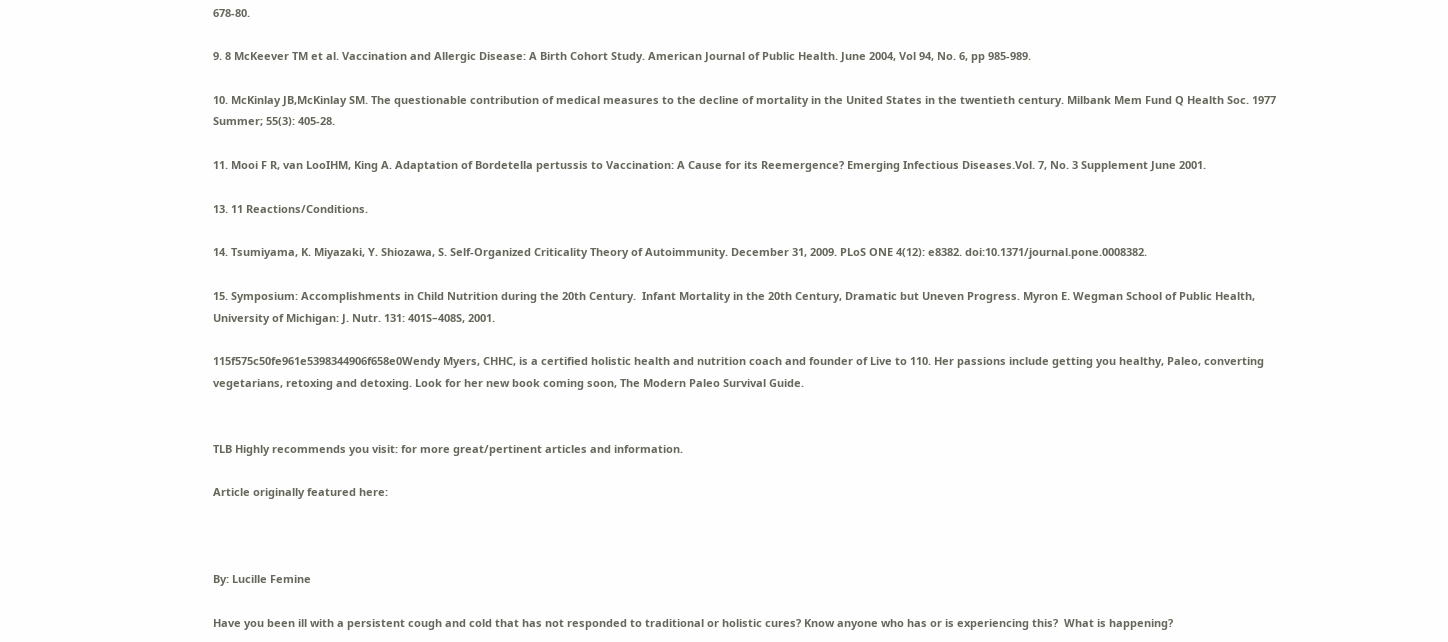678-80.

9. 8 McKeever TM et al. Vaccination and Allergic Disease: A Birth Cohort Study. American Journal of Public Health. June 2004, Vol 94, No. 6, pp 985-989.

10. McKinlay JB,McKinlay SM. The questionable contribution of medical measures to the decline of mortality in the United States in the twentieth century. Milbank Mem Fund Q Health Soc. 1977 Summer; 55(3): 405-28.

11. Mooi F R, van LooIHM, King A. Adaptation of Bordetella pertussis to Vaccination: A Cause for its Reemergence? Emerging Infectious Diseases.Vol. 7, No. 3 Supplement June 2001.

13. 11 Reactions/Conditions.

14. Tsumiyama, K. Miyazaki, Y. Shiozawa, S. Self-Organized Criticality Theory of Autoimmunity. December 31, 2009. PLoS ONE 4(12): e8382. doi:10.1371/journal.pone.0008382.

15. Symposium: Accomplishments in Child Nutrition during the 20th Century.  Infant Mortality in the 20th Century, Dramatic but Uneven Progress. Myron E. Wegman School of Public Health, University of Michigan: J. Nutr. 131: 401S–408S, 2001.

115f575c50fe961e5398344906f658e0Wendy Myers, CHHC, is a certified holistic health and nutrition coach and founder of Live to 110. Her passions include getting you healthy, Paleo, converting vegetarians, retoxing and detoxing. Look for her new book coming soon, The Modern Paleo Survival Guide.


TLB Highly recommends you visit: for more great/pertinent articles and information.

Article originally featured here:



By: Lucille Femine

Have you been ill with a persistent cough and cold that has not responded to traditional or holistic cures? Know anyone who has or is experiencing this?  What is happening?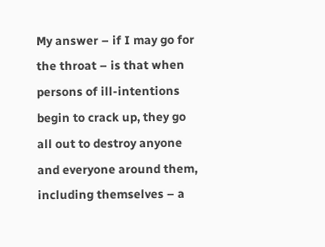My answer – if I may go for the throat – is that when persons of ill-intentions begin to crack up, they go all out to destroy anyone and everyone around them, including themselves – a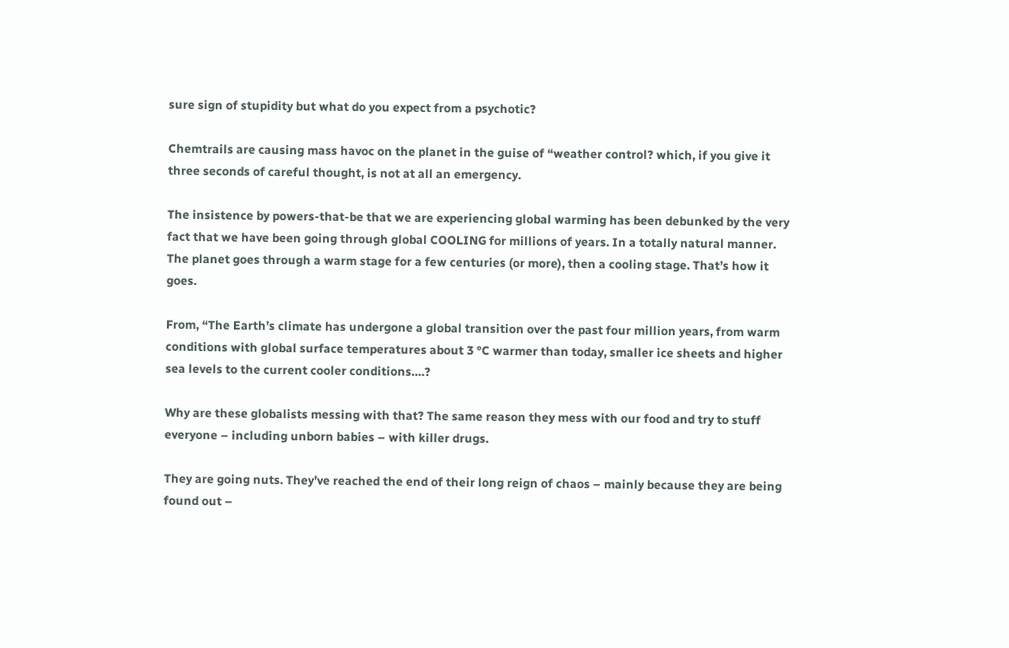sure sign of stupidity but what do you expect from a psychotic?

Chemtrails are causing mass havoc on the planet in the guise of “weather control? which, if you give it three seconds of careful thought, is not at all an emergency.

The insistence by powers-that-be that we are experiencing global warming has been debunked by the very fact that we have been going through global COOLING for millions of years. In a totally natural manner. The planet goes through a warm stage for a few centuries (or more), then a cooling stage. That’s how it goes.

From, “The Earth’s climate has undergone a global transition over the past four million years, from warm conditions with global surface temperatures about 3 °C warmer than today, smaller ice sheets and higher sea levels to the current cooler conditions….?

Why are these globalists messing with that? The same reason they mess with our food and try to stuff everyone – including unborn babies – with killer drugs.

They are going nuts. They’ve reached the end of their long reign of chaos – mainly because they are being found out –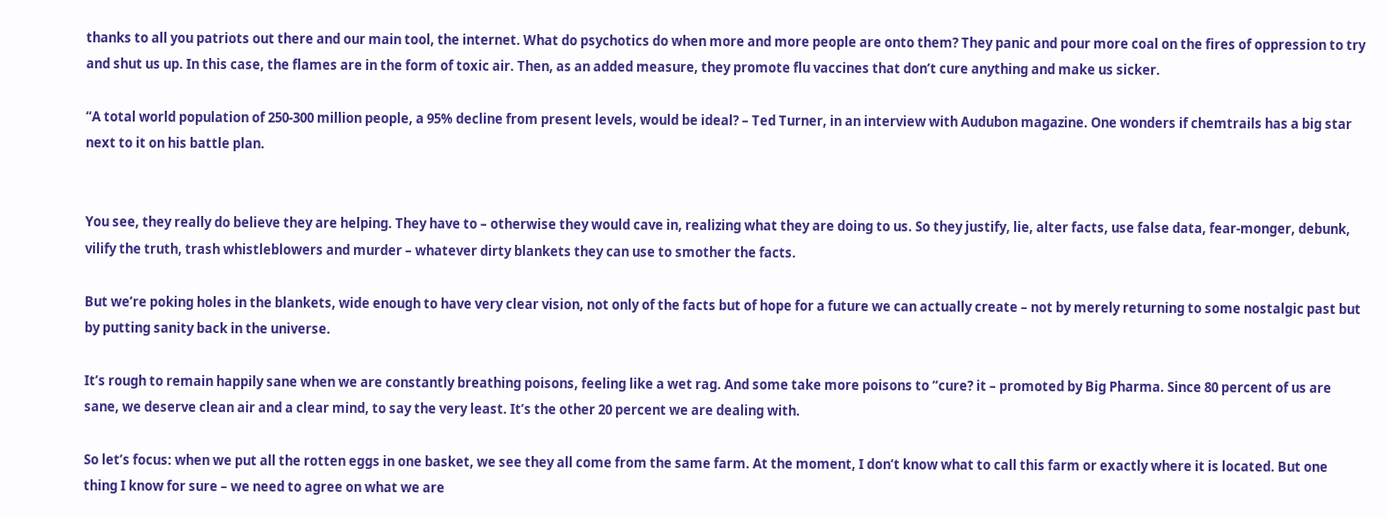thanks to all you patriots out there and our main tool, the internet. What do psychotics do when more and more people are onto them? They panic and pour more coal on the fires of oppression to try and shut us up. In this case, the flames are in the form of toxic air. Then, as an added measure, they promote flu vaccines that don’t cure anything and make us sicker.

“A total world population of 250-300 million people, a 95% decline from present levels, would be ideal? – Ted Turner, in an interview with Audubon magazine. One wonders if chemtrails has a big star next to it on his battle plan.


You see, they really do believe they are helping. They have to – otherwise they would cave in, realizing what they are doing to us. So they justify, lie, alter facts, use false data, fear-monger, debunk, vilify the truth, trash whistleblowers and murder – whatever dirty blankets they can use to smother the facts.

But we’re poking holes in the blankets, wide enough to have very clear vision, not only of the facts but of hope for a future we can actually create – not by merely returning to some nostalgic past but by putting sanity back in the universe.

It’s rough to remain happily sane when we are constantly breathing poisons, feeling like a wet rag. And some take more poisons to “cure? it – promoted by Big Pharma. Since 80 percent of us are sane, we deserve clean air and a clear mind, to say the very least. It’s the other 20 percent we are dealing with.

So let’s focus: when we put all the rotten eggs in one basket, we see they all come from the same farm. At the moment, I don’t know what to call this farm or exactly where it is located. But one thing I know for sure – we need to agree on what we are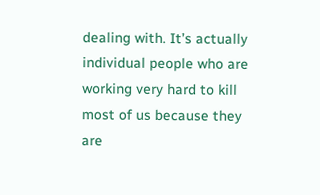dealing with. It’s actually individual people who are working very hard to kill most of us because they are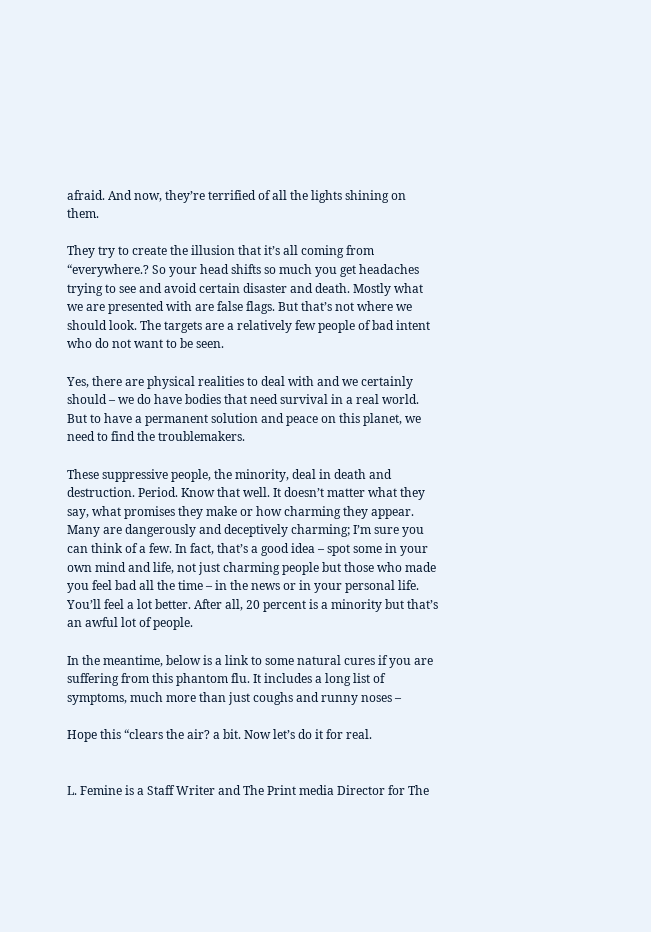afraid. And now, they’re terrified of all the lights shining on them.

They try to create the illusion that it’s all coming from “everywhere.? So your head shifts so much you get headaches trying to see and avoid certain disaster and death. Mostly what we are presented with are false flags. But that’s not where we should look. The targets are a relatively few people of bad intent who do not want to be seen.

Yes, there are physical realities to deal with and we certainly should – we do have bodies that need survival in a real world. But to have a permanent solution and peace on this planet, we need to find the troublemakers.

These suppressive people, the minority, deal in death and destruction. Period. Know that well. It doesn’t matter what they say, what promises they make or how charming they appear. Many are dangerously and deceptively charming; I’m sure you can think of a few. In fact, that’s a good idea – spot some in your own mind and life, not just charming people but those who made you feel bad all the time – in the news or in your personal life. You’ll feel a lot better. After all, 20 percent is a minority but that’s an awful lot of people.

In the meantime, below is a link to some natural cures if you are suffering from this phantom flu. It includes a long list of symptoms, much more than just coughs and runny noses –

Hope this “clears the air? a bit. Now let’s do it for real.


L. Femine is a Staff Writer and The Print media Director for The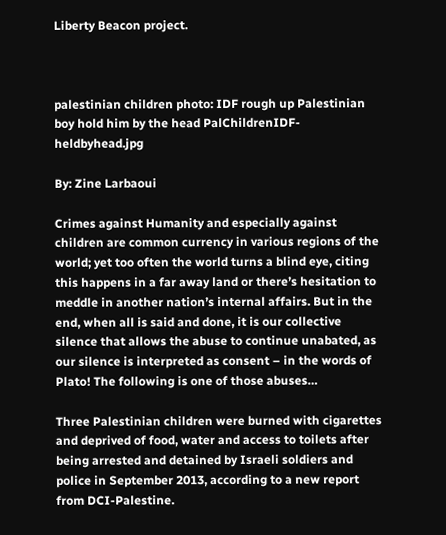Liberty Beacon project.



palestinian children photo: IDF rough up Palestinian boy hold him by the head PalChildrenIDF-heldbyhead.jpg

By: Zine Larbaoui

Crimes against Humanity and especially against children are common currency in various regions of the world; yet too often the world turns a blind eye, citing this happens in a far away land or there’s hesitation to meddle in another nation’s internal affairs. But in the end, when all is said and done, it is our collective silence that allows the abuse to continue unabated, as our silence is interpreted as consent – in the words of Plato! The following is one of those abuses…

Three Palestinian children were burned with cigarettes and deprived of food, water and access to toilets after being arrested and detained by Israeli soldiers and police in September 2013, according to a new report from DCI-Palestine.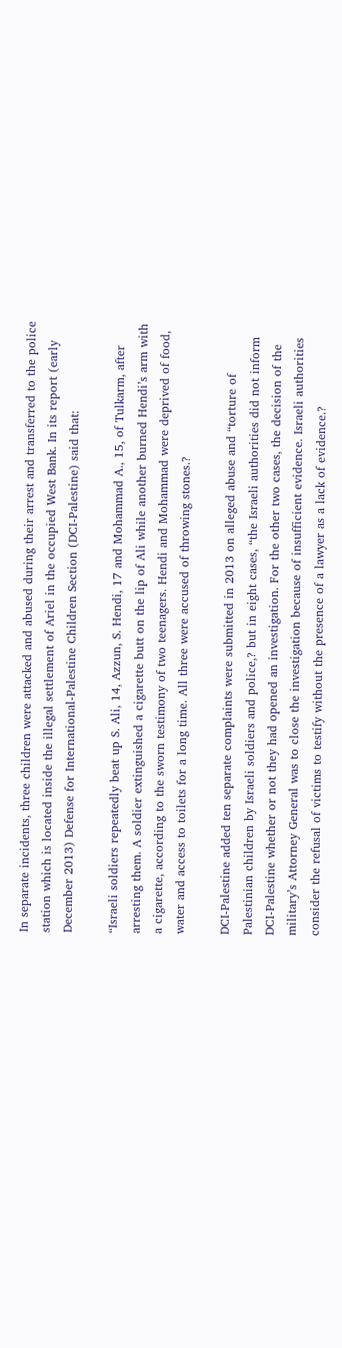In separate incidents, three children were attacked and abused during their arrest and transferred to the police station which is located inside the illegal settlement of Ariel in the occupied West Bank. In its report (early December 2013) Defense for International-Palestine Children Section (DCI-Palestine) said that:

“Israeli soldiers repeatedly beat up S. Ali, 14, Azzun, S. Hendi, 17 and Mohammad A., 15, of Tulkarm, after arresting them. A soldier extinguished a cigarette butt on the lip of Ali while another burned Hendi’s arm with a cigarette, according to the sworn testimony of two teenagers. Hendi and Mohammad were deprived of food, water and access to toilets for a long time. All three were accused of throwing stones.?

DCI-Palestine added ten separate complaints were submitted in 2013 on alleged abuse and “torture of Palestinian children by Israeli soldiers and police,? but in eight cases, “the Israeli authorities did not inform DCI-Palestine whether or not they had opened an investigation. For the other two cases, the decision of the military’s Attorney General was to close the investigation because of insufficient evidence. Israeli authorities consider the refusal of victims to testify without the presence of a lawyer as a lack of evidence.?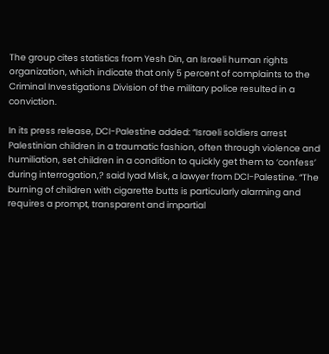The group cites statistics from Yesh Din, an Israeli human rights organization, which indicate that only 5 percent of complaints to the Criminal Investigations Division of the military police resulted in a conviction.

In its press release, DCI-Palestine added: “Israeli soldiers arrest Palestinian children in a traumatic fashion, often through violence and humiliation, set children in a condition to quickly get them to ‘confess’ during interrogation,? said Iyad Misk, a lawyer from DCI-Palestine. “The burning of children with cigarette butts is particularly alarming and requires a prompt, transparent and impartial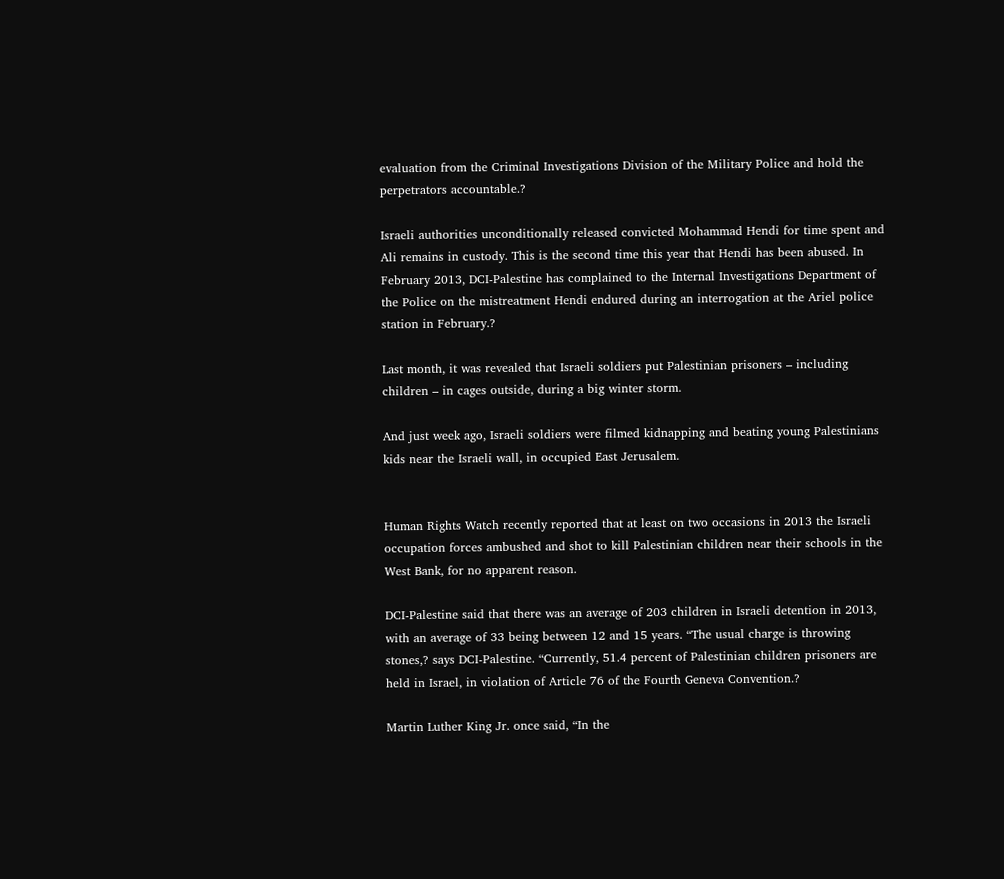evaluation from the Criminal Investigations Division of the Military Police and hold the perpetrators accountable.?

Israeli authorities unconditionally released convicted Mohammad Hendi for time spent and Ali remains in custody. This is the second time this year that Hendi has been abused. In February 2013, DCI-Palestine has complained to the Internal Investigations Department of the Police on the mistreatment Hendi endured during an interrogation at the Ariel police station in February.?

Last month, it was revealed that Israeli soldiers put Palestinian prisoners – including children – in cages outside, during a big winter storm.

And just week ago, Israeli soldiers were filmed kidnapping and beating young Palestinians kids near the Israeli wall, in occupied East Jerusalem.


Human Rights Watch recently reported that at least on two occasions in 2013 the Israeli occupation forces ambushed and shot to kill Palestinian children near their schools in the West Bank, for no apparent reason.

DCI-Palestine said that there was an average of 203 children in Israeli detention in 2013, with an average of 33 being between 12 and 15 years. “The usual charge is throwing stones,? says DCI-Palestine. “Currently, 51.4 percent of Palestinian children prisoners are held in Israel, in violation of Article 76 of the Fourth Geneva Convention.?

Martin Luther King Jr. once said, “In the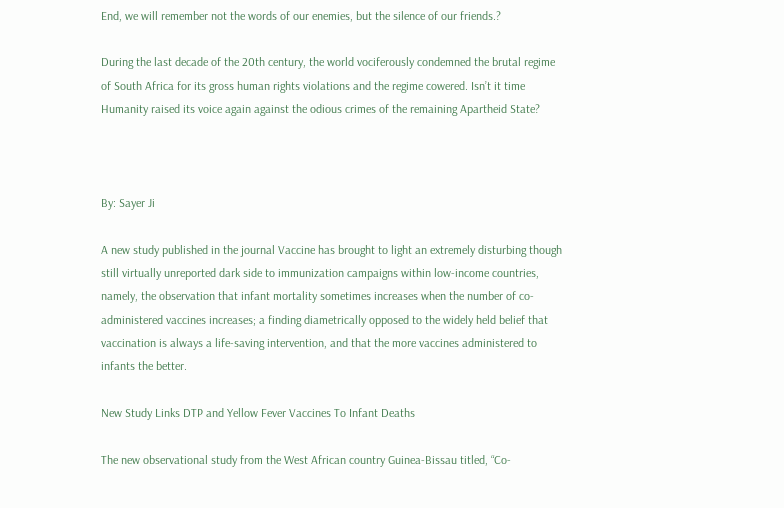End, we will remember not the words of our enemies, but the silence of our friends.?

During the last decade of the 20th century, the world vociferously condemned the brutal regime of South Africa for its gross human rights violations and the regime cowered. Isn’t it time Humanity raised its voice again against the odious crimes of the remaining Apartheid State?



By: Sayer Ji

A new study published in the journal Vaccine has brought to light an extremely disturbing though still virtually unreported dark side to immunization campaigns within low-income countries, namely, the observation that infant mortality sometimes increases when the number of co-administered vaccines increases; a finding diametrically opposed to the widely held belief that vaccination is always a life-saving intervention, and that the more vaccines administered to infants the better.

New Study Links DTP and Yellow Fever Vaccines To Infant Deaths

The new observational study from the West African country Guinea-Bissau titled, “Co-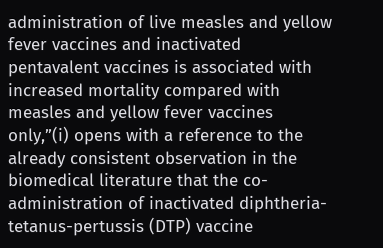administration of live measles and yellow fever vaccines and inactivated pentavalent vaccines is associated with increased mortality compared with measles and yellow fever vaccines only,”(i) opens with a reference to the already consistent observation in the biomedical literature that the co-administration of inactivated diphtheria-tetanus-pertussis (DTP) vaccine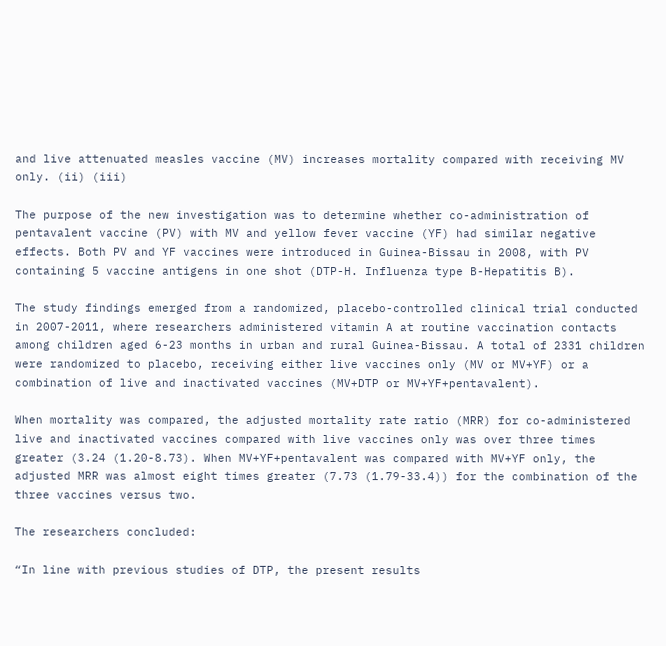and live attenuated measles vaccine (MV) increases mortality compared with receiving MV only. (ii) (iii)

The purpose of the new investigation was to determine whether co-administration of pentavalent vaccine (PV) with MV and yellow fever vaccine (YF) had similar negative effects. Both PV and YF vaccines were introduced in Guinea-Bissau in 2008, with PV containing 5 vaccine antigens in one shot (DTP-H. Influenza type B-Hepatitis B).

The study findings emerged from a randomized, placebo-controlled clinical trial conducted in 2007-2011, where researchers administered vitamin A at routine vaccination contacts among children aged 6-23 months in urban and rural Guinea-Bissau. A total of 2331 children were randomized to placebo, receiving either live vaccines only (MV or MV+YF) or a combination of live and inactivated vaccines (MV+DTP or MV+YF+pentavalent).

When mortality was compared, the adjusted mortality rate ratio (MRR) for co-administered live and inactivated vaccines compared with live vaccines only was over three times greater (3.24 (1.20-8.73). When MV+YF+pentavalent was compared with MV+YF only, the adjusted MRR was almost eight times greater (7.73 (1.79-33.4)) for the combination of the three vaccines versus two.

The researchers concluded:

“In line with previous studies of DTP, the present results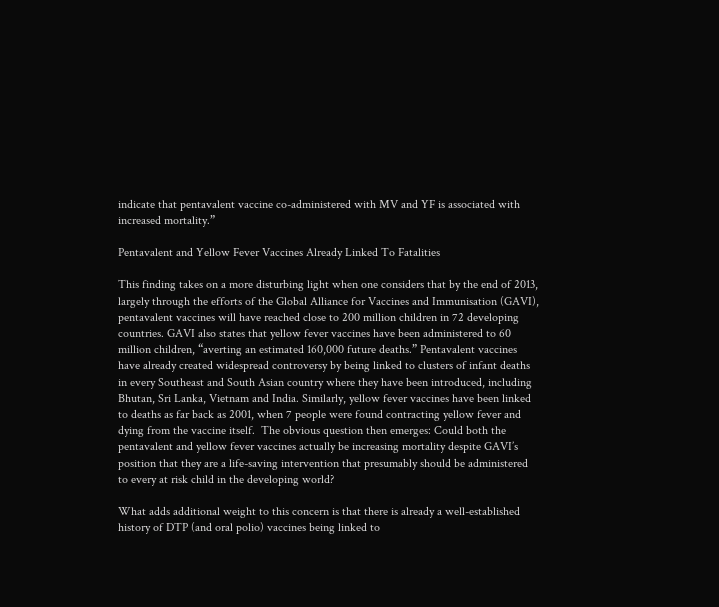indicate that pentavalent vaccine co-administered with MV and YF is associated with increased mortality.”

Pentavalent and Yellow Fever Vaccines Already Linked To Fatalities

This finding takes on a more disturbing light when one considers that by the end of 2013, largely through the efforts of the Global Alliance for Vaccines and Immunisation (GAVI), pentavalent vaccines will have reached close to 200 million children in 72 developing countries. GAVI also states that yellow fever vaccines have been administered to 60 million children, “averting an estimated 160,000 future deaths.” Pentavalent vaccines have already created widespread controversy by being linked to clusters of infant deaths in every Southeast and South Asian country where they have been introduced, including Bhutan, Sri Lanka, Vietnam and India. Similarly, yellow fever vaccines have been linked to deaths as far back as 2001, when 7 people were found contracting yellow fever and dying from the vaccine itself.  The obvious question then emerges: Could both the pentavalent and yellow fever vaccines actually be increasing mortality despite GAVI’s position that they are a life-saving intervention that presumably should be administered to every at risk child in the developing world?

What adds additional weight to this concern is that there is already a well-established history of DTP (and oral polio) vaccines being linked to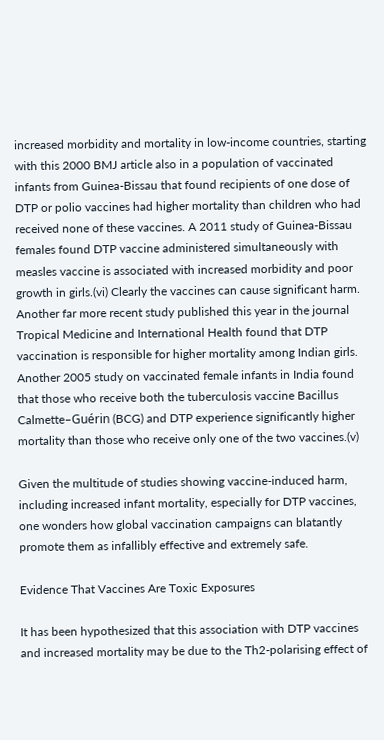increased morbidity and mortality in low-income countries, starting with this 2000 BMJ article also in a population of vaccinated infants from Guinea-Bissau that found recipients of one dose of DTP or polio vaccines had higher mortality than children who had received none of these vaccines. A 2011 study of Guinea-Bissau females found DTP vaccine administered simultaneously with measles vaccine is associated with increased morbidity and poor growth in girls.(vi) Clearly the vaccines can cause significant harm. Another far more recent study published this year in the journal Tropical Medicine and International Health found that DTP vaccination is responsible for higher mortality among Indian girls. Another 2005 study on vaccinated female infants in India found that those who receive both the tuberculosis vaccine Bacillus Calmette–Guérin (BCG) and DTP experience significantly higher mortality than those who receive only one of the two vaccines.(v)

Given the multitude of studies showing vaccine-induced harm, including increased infant mortality, especially for DTP vaccines, one wonders how global vaccination campaigns can blatantly promote them as infallibly effective and extremely safe.

Evidence That Vaccines Are Toxic Exposures

It has been hypothesized that this association with DTP vaccines and increased mortality may be due to the Th2-polarising effect of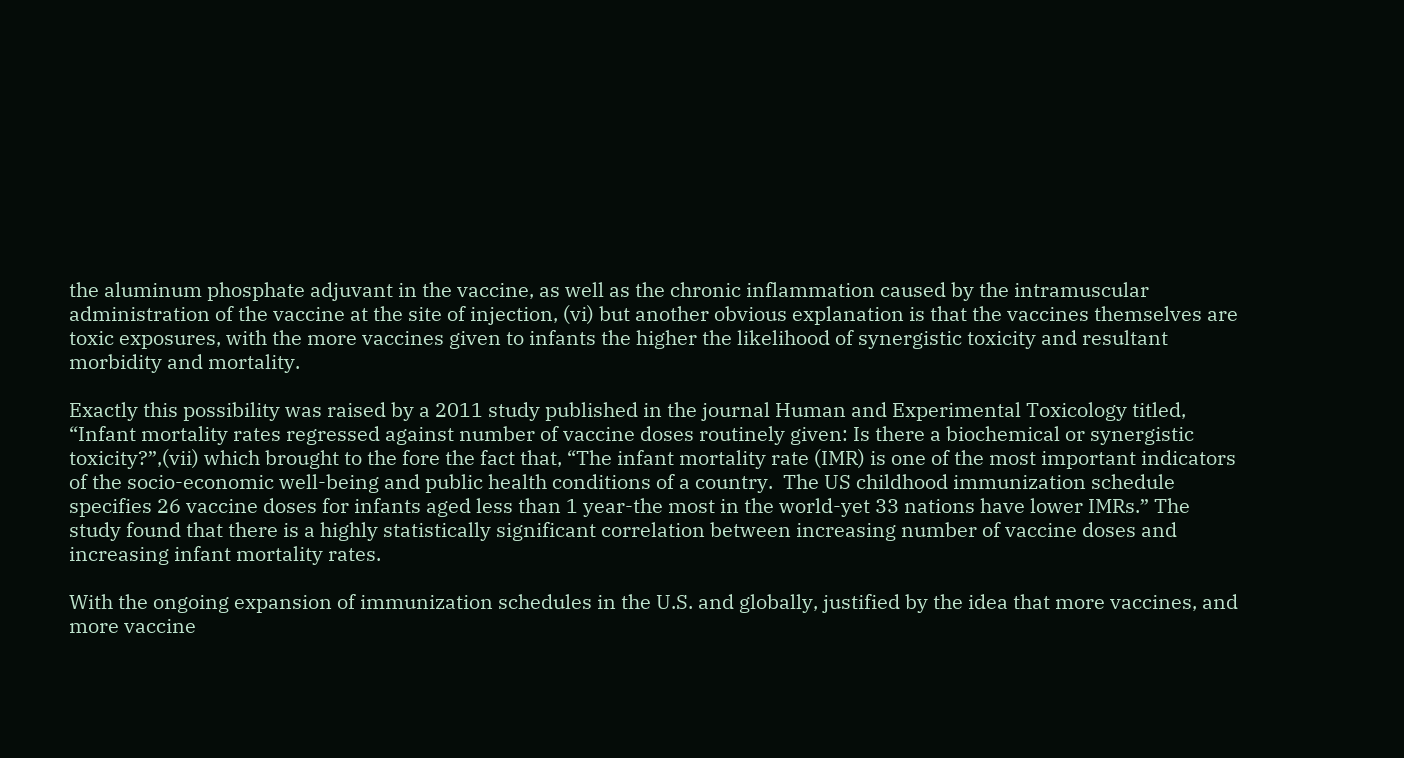the aluminum phosphate adjuvant in the vaccine, as well as the chronic inflammation caused by the intramuscular administration of the vaccine at the site of injection, (vi) but another obvious explanation is that the vaccines themselves are toxic exposures, with the more vaccines given to infants the higher the likelihood of synergistic toxicity and resultant morbidity and mortality.

Exactly this possibility was raised by a 2011 study published in the journal Human and Experimental Toxicology titled, “Infant mortality rates regressed against number of vaccine doses routinely given: Is there a biochemical or synergistic toxicity?”,(vii) which brought to the fore the fact that, “The infant mortality rate (IMR) is one of the most important indicators of the socio-economic well-being and public health conditions of a country.  The US childhood immunization schedule specifies 26 vaccine doses for infants aged less than 1 year-the most in the world-yet 33 nations have lower IMRs.” The study found that there is a highly statistically significant correlation between increasing number of vaccine doses and increasing infant mortality rates.

With the ongoing expansion of immunization schedules in the U.S. and globally, justified by the idea that more vaccines, and more vaccine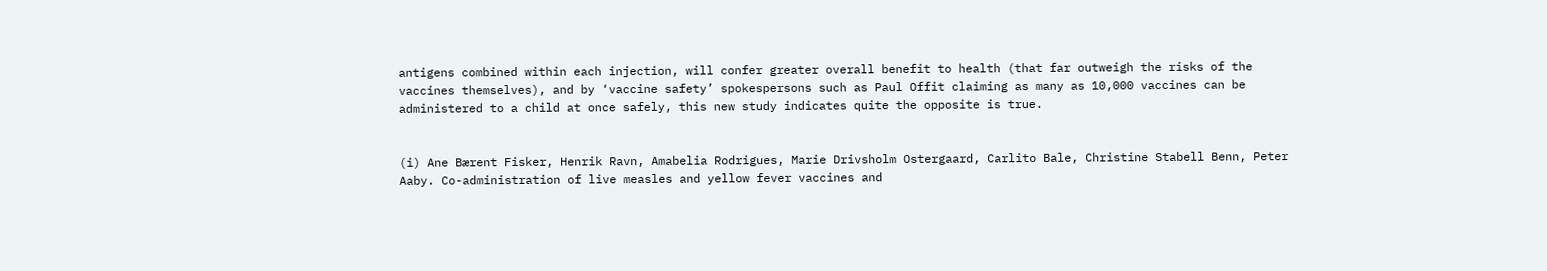antigens combined within each injection, will confer greater overall benefit to health (that far outweigh the risks of the vaccines themselves), and by ‘vaccine safety’ spokespersons such as Paul Offit claiming as many as 10,000 vaccines can be administered to a child at once safely, this new study indicates quite the opposite is true.


(i) Ane Bærent Fisker, Henrik Ravn, Amabelia Rodrigues, Marie Drivsholm Ostergaard, Carlito Bale, Christine Stabell Benn, Peter Aaby. Co-administration of live measles and yellow fever vaccines and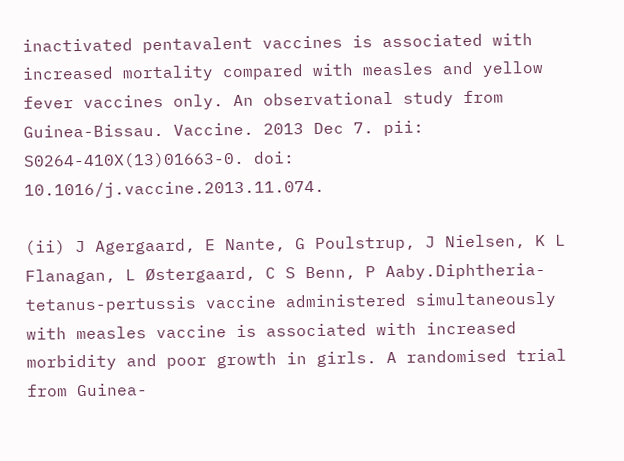inactivated pentavalent vaccines is associated with increased mortality compared with measles and yellow fever vaccines only. An observational study from Guinea-Bissau. Vaccine. 2013 Dec 7. pii: S0264-410X(13)01663-0. doi: 10.1016/j.vaccine.2013.11.074.

(ii) J Agergaard, E Nante, G Poulstrup, J Nielsen, K L Flanagan, L Østergaard, C S Benn, P Aaby.Diphtheria-tetanus-pertussis vaccine administered simultaneously with measles vaccine is associated with increased morbidity and poor growth in girls. A randomised trial from Guinea-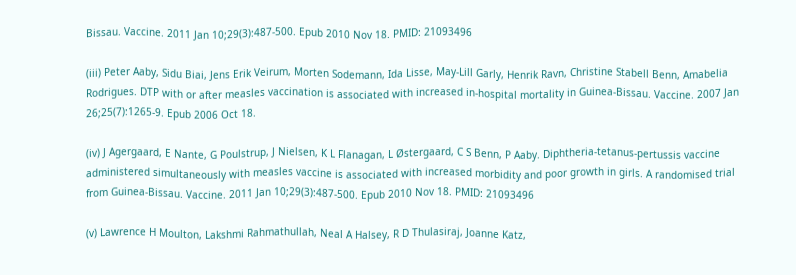Bissau. Vaccine. 2011 Jan 10;29(3):487-500. Epub 2010 Nov 18. PMID: 21093496

(iii) Peter Aaby, Sidu Biai, Jens Erik Veirum, Morten Sodemann, Ida Lisse, May-Lill Garly, Henrik Ravn, Christine Stabell Benn, Amabelia Rodrigues. DTP with or after measles vaccination is associated with increased in-hospital mortality in Guinea-Bissau. Vaccine. 2007 Jan 26;25(7):1265-9. Epub 2006 Oct 18.

(iv) J Agergaard, E Nante, G Poulstrup, J Nielsen, K L Flanagan, L Østergaard, C S Benn, P Aaby. Diphtheria-tetanus-pertussis vaccine administered simultaneously with measles vaccine is associated with increased morbidity and poor growth in girls. A randomised trial from Guinea-Bissau. Vaccine. 2011 Jan 10;29(3):487-500. Epub 2010 Nov 18. PMID: 21093496

(v) Lawrence H Moulton, Lakshmi Rahmathullah, Neal A Halsey, R D Thulasiraj, Joanne Katz,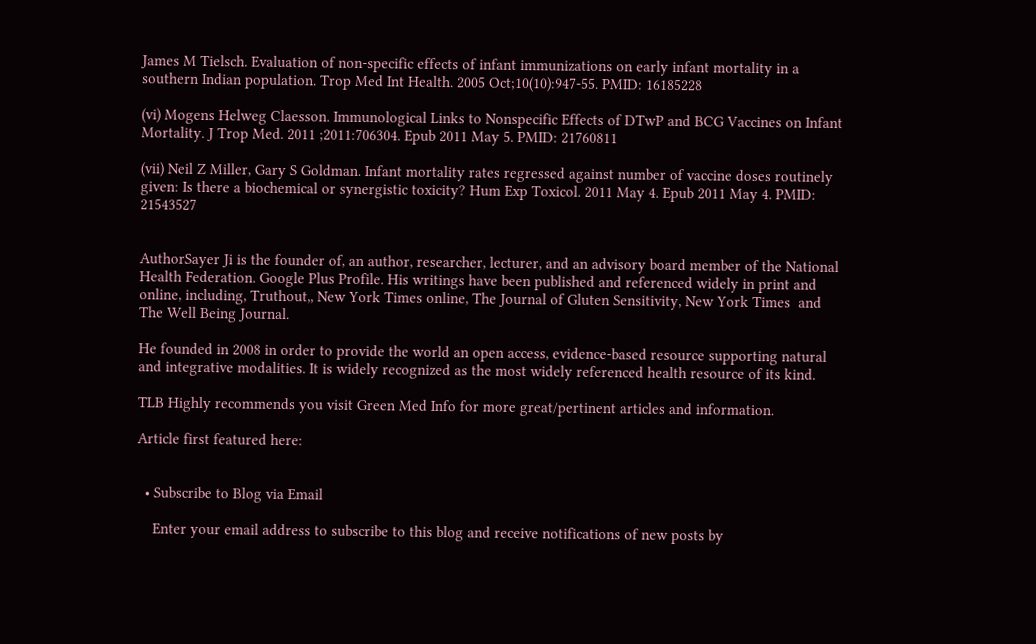James M Tielsch. Evaluation of non-specific effects of infant immunizations on early infant mortality in a southern Indian population. Trop Med Int Health. 2005 Oct;10(10):947-55. PMID: 16185228

(vi) Mogens Helweg Claesson. Immunological Links to Nonspecific Effects of DTwP and BCG Vaccines on Infant Mortality. J Trop Med. 2011 ;2011:706304. Epub 2011 May 5. PMID: 21760811

(vii) Neil Z Miller, Gary S Goldman. Infant mortality rates regressed against number of vaccine doses routinely given: Is there a biochemical or synergistic toxicity? Hum Exp Toxicol. 2011 May 4. Epub 2011 May 4. PMID: 21543527


AuthorSayer Ji is the founder of, an author, researcher, lecturer, and an advisory board member of the National Health Federation. Google Plus Profile. His writings have been published and referenced widely in print and online, including, Truthout,, New York Times online, The Journal of Gluten Sensitivity, New York Times  and The Well Being Journal.

He founded in 2008 in order to provide the world an open access, evidence-based resource supporting natural and integrative modalities. It is widely recognized as the most widely referenced health resource of its kind.

TLB Highly recommends you visit Green Med Info for more great/pertinent articles and information.

Article first featured here:


  • Subscribe to Blog via Email

    Enter your email address to subscribe to this blog and receive notifications of new posts by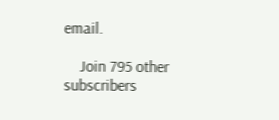email.

    Join 795 other subscribers